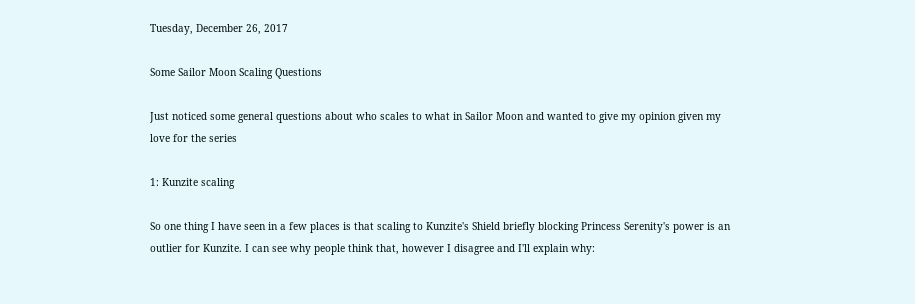Tuesday, December 26, 2017

Some Sailor Moon Scaling Questions

Just noticed some general questions about who scales to what in Sailor Moon and wanted to give my opinion given my love for the series

1: Kunzite scaling

So one thing I have seen in a few places is that scaling to Kunzite's Shield briefly blocking Princess Serenity's power is an outlier for Kunzite. I can see why people think that, however I disagree and I'll explain why: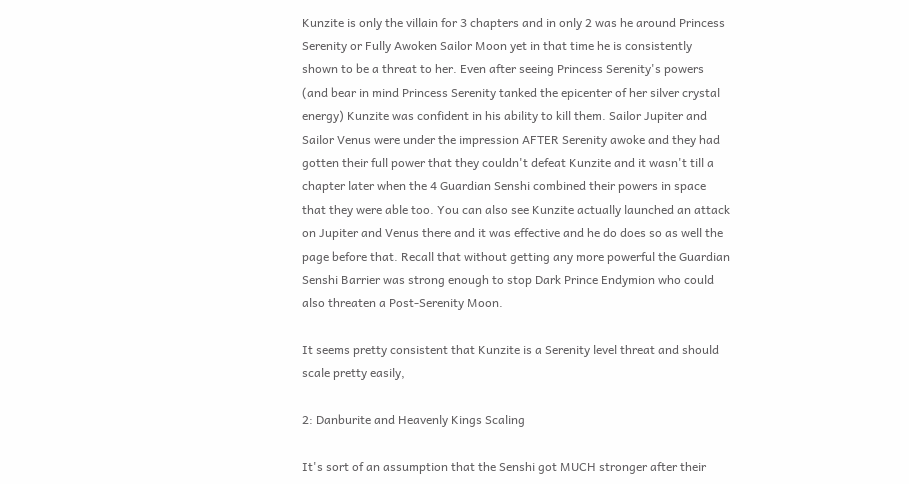Kunzite is only the villain for 3 chapters and in only 2 was he around Princess Serenity or Fully Awoken Sailor Moon yet in that time he is consistently shown to be a threat to her. Even after seeing Princess Serenity's powers (and bear in mind Princess Serenity tanked the epicenter of her silver crystal energy) Kunzite was confident in his ability to kill them. Sailor Jupiter and Sailor Venus were under the impression AFTER Serenity awoke and they had gotten their full power that they couldn't defeat Kunzite and it wasn't till a chapter later when the 4 Guardian Senshi combined their powers in space that they were able too. You can also see Kunzite actually launched an attack on Jupiter and Venus there and it was effective and he do does so as well the page before that. Recall that without getting any more powerful the Guardian Senshi Barrier was strong enough to stop Dark Prince Endymion who could also threaten a Post-Serenity Moon.

It seems pretty consistent that Kunzite is a Serenity level threat and should scale pretty easily,

2: Danburite and Heavenly Kings Scaling

It's sort of an assumption that the Senshi got MUCH stronger after their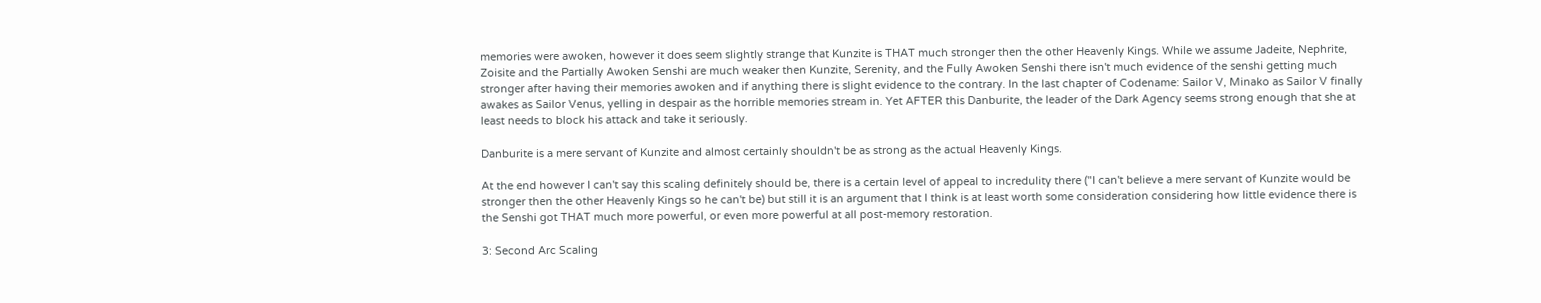memories were awoken, however it does seem slightly strange that Kunzite is THAT much stronger then the other Heavenly Kings. While we assume Jadeite, Nephrite, Zoisite and the Partially Awoken Senshi are much weaker then Kunzite, Serenity, and the Fully Awoken Senshi there isn't much evidence of the senshi getting much stronger after having their memories awoken and if anything there is slight evidence to the contrary. In the last chapter of Codename: Sailor V, Minako as Sailor V finally awakes as Sailor Venus, yelling in despair as the horrible memories stream in. Yet AFTER this Danburite, the leader of the Dark Agency seems strong enough that she at least needs to block his attack and take it seriously.

Danburite is a mere servant of Kunzite and almost certainly shouldn't be as strong as the actual Heavenly Kings.

At the end however I can't say this scaling definitely should be, there is a certain level of appeal to incredulity there ("I can't believe a mere servant of Kunzite would be stronger then the other Heavenly Kings so he can't be) but still it is an argument that I think is at least worth some consideration considering how little evidence there is the Senshi got THAT much more powerful, or even more powerful at all post-memory restoration.

3: Second Arc Scaling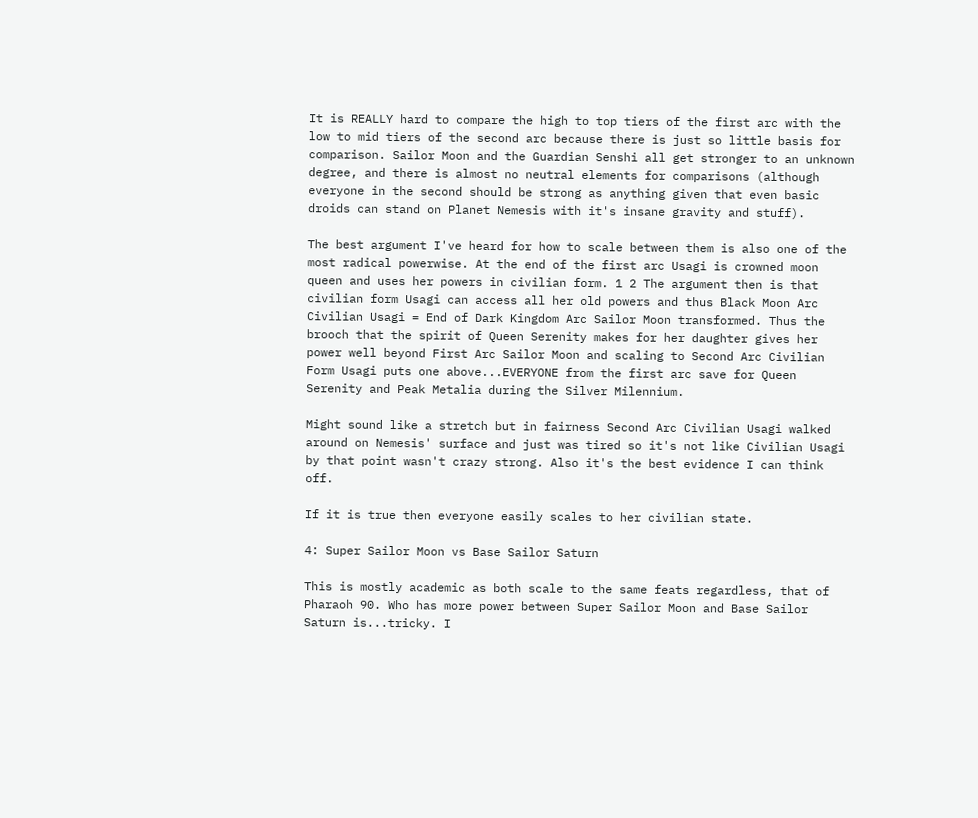It is REALLY hard to compare the high to top tiers of the first arc with the low to mid tiers of the second arc because there is just so little basis for comparison. Sailor Moon and the Guardian Senshi all get stronger to an unknown degree, and there is almost no neutral elements for comparisons (although everyone in the second should be strong as anything given that even basic droids can stand on Planet Nemesis with it's insane gravity and stuff).

The best argument I've heard for how to scale between them is also one of the most radical powerwise. At the end of the first arc Usagi is crowned moon queen and uses her powers in civilian form. 1 2 The argument then is that civilian form Usagi can access all her old powers and thus Black Moon Arc Civilian Usagi = End of Dark Kingdom Arc Sailor Moon transformed. Thus the brooch that the spirit of Queen Serenity makes for her daughter gives her power well beyond First Arc Sailor Moon and scaling to Second Arc Civilian Form Usagi puts one above...EVERYONE from the first arc save for Queen Serenity and Peak Metalia during the Silver Milennium.

Might sound like a stretch but in fairness Second Arc Civilian Usagi walked around on Nemesis' surface and just was tired so it's not like Civilian Usagi by that point wasn't crazy strong. Also it's the best evidence I can think off.

If it is true then everyone easily scales to her civilian state.

4: Super Sailor Moon vs Base Sailor Saturn

This is mostly academic as both scale to the same feats regardless, that of Pharaoh 90. Who has more power between Super Sailor Moon and Base Sailor Saturn is...tricky. I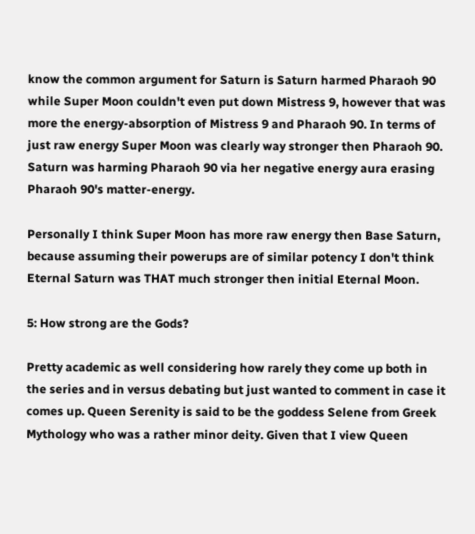know the common argument for Saturn is Saturn harmed Pharaoh 90 while Super Moon couldn't even put down Mistress 9, however that was more the energy-absorption of Mistress 9 and Pharaoh 90. In terms of just raw energy Super Moon was clearly way stronger then Pharaoh 90. Saturn was harming Pharaoh 90 via her negative energy aura erasing Pharaoh 90's matter-energy.

Personally I think Super Moon has more raw energy then Base Saturn, because assuming their powerups are of similar potency I don't think Eternal Saturn was THAT much stronger then initial Eternal Moon.

5: How strong are the Gods?

Pretty academic as well considering how rarely they come up both in the series and in versus debating but just wanted to comment in case it comes up. Queen Serenity is said to be the goddess Selene from Greek Mythology who was a rather minor deity. Given that I view Queen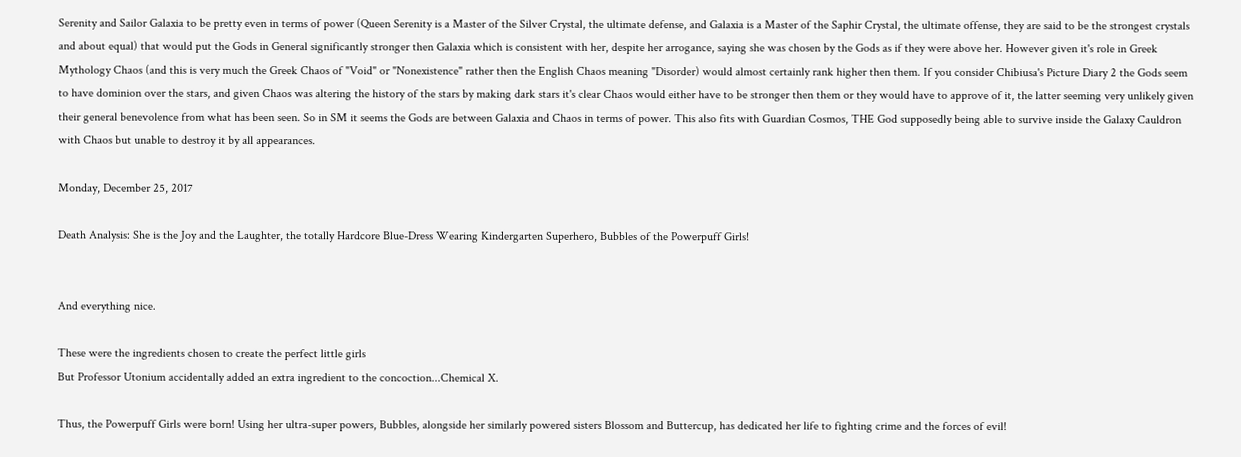Serenity and Sailor Galaxia to be pretty even in terms of power (Queen Serenity is a Master of the Silver Crystal, the ultimate defense, and Galaxia is a Master of the Saphir Crystal, the ultimate offense, they are said to be the strongest crystals and about equal) that would put the Gods in General significantly stronger then Galaxia which is consistent with her, despite her arrogance, saying she was chosen by the Gods as if they were above her. However given it's role in Greek Mythology Chaos (and this is very much the Greek Chaos of "Void" or "Nonexistence" rather then the English Chaos meaning "Disorder) would almost certainly rank higher then them. If you consider Chibiusa's Picture Diary 2 the Gods seem to have dominion over the stars, and given Chaos was altering the history of the stars by making dark stars it's clear Chaos would either have to be stronger then them or they would have to approve of it, the latter seeming very unlikely given their general benevolence from what has been seen. So in SM it seems the Gods are between Galaxia and Chaos in terms of power. This also fits with Guardian Cosmos, THE God supposedly being able to survive inside the Galaxy Cauldron with Chaos but unable to destroy it by all appearances.

Monday, December 25, 2017

Death Analysis: She is the Joy and the Laughter, the totally Hardcore Blue-Dress Wearing Kindergarten Superhero, Bubbles of the Powerpuff Girls!


And everything nice.

These were the ingredients chosen to create the perfect little girls
But Professor Utonium accidentally added an extra ingredient to the concoction...Chemical X.

Thus, the Powerpuff Girls were born! Using her ultra-super powers, Bubbles, alongside her similarly powered sisters Blossom and Buttercup, has dedicated her life to fighting crime and the forces of evil!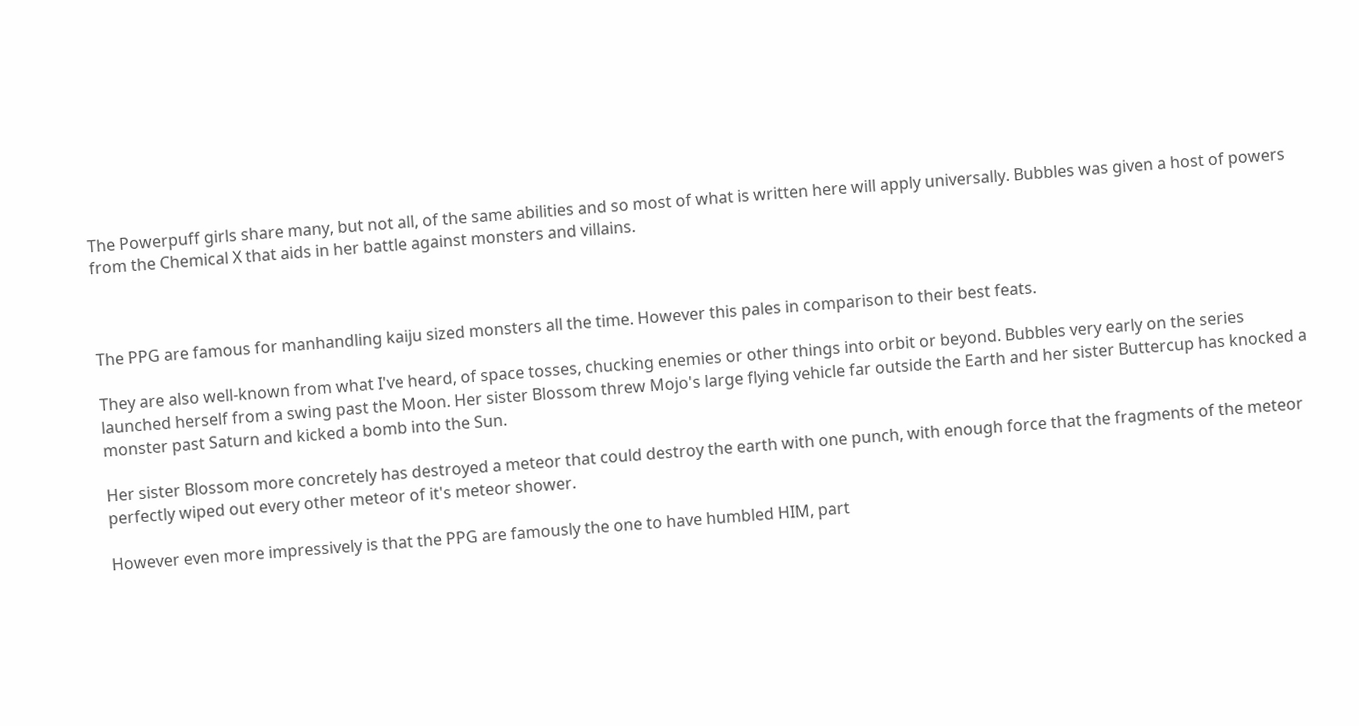The Powerpuff girls share many, but not all, of the same abilities and so most of what is written here will apply universally. Bubbles was given a host of powers from the Chemical X that aids in her battle against monsters and villains.



The PPG are famous for manhandling kaiju sized monsters all the time. However this pales in comparison to their best feats.

They are also well-known from what I've heard, of space tosses, chucking enemies or other things into orbit or beyond. Bubbles very early on the series launched herself from a swing past the Moon. Her sister Blossom threw Mojo's large flying vehicle far outside the Earth and her sister Buttercup has knocked a monster past Saturn and kicked a bomb into the Sun.

Her sister Blossom more concretely has destroyed a meteor that could destroy the earth with one punch, with enough force that the fragments of the meteor perfectly wiped out every other meteor of it's meteor shower.

However even more impressively is that the PPG are famously the one to have humbled HIM, part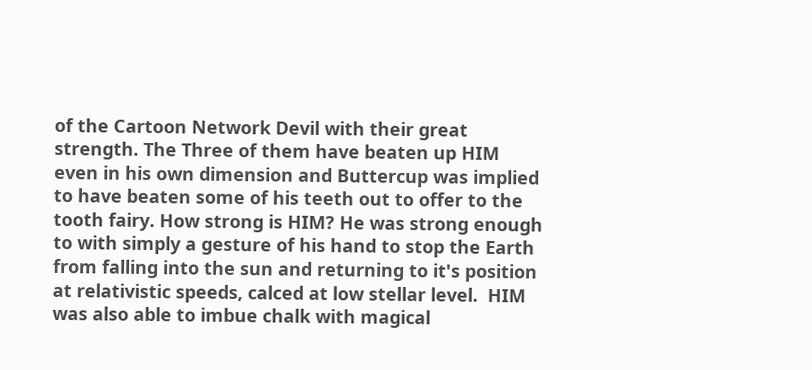of the Cartoon Network Devil with their great strength. The Three of them have beaten up HIM even in his own dimension and Buttercup was implied to have beaten some of his teeth out to offer to the tooth fairy. How strong is HIM? He was strong enough to with simply a gesture of his hand to stop the Earth from falling into the sun and returning to it's position at relativistic speeds, calced at low stellar level.  HIM was also able to imbue chalk with magical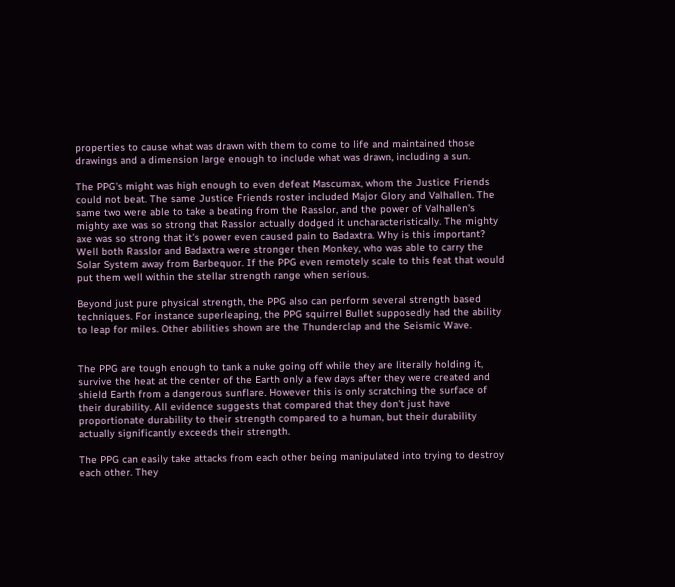properties to cause what was drawn with them to come to life and maintained those drawings and a dimension large enough to include what was drawn, including a sun.

The PPG's might was high enough to even defeat Mascumax, whom the Justice Friends could not beat. The same Justice Friends roster included Major Glory and Valhallen. The same two were able to take a beating from the Rasslor, and the power of Valhallen's mighty axe was so strong that Rasslor actually dodged it uncharacteristically. The mighty axe was so strong that it's power even caused pain to Badaxtra. Why is this important? Well both Rasslor and Badaxtra were stronger then Monkey, who was able to carry the Solar System away from Barbequor. If the PPG even remotely scale to this feat that would put them well within the stellar strength range when serious.

Beyond just pure physical strength, the PPG also can perform several strength based techniques. For instance superleaping, the PPG squirrel Bullet supposedly had the ability to leap for miles. Other abilities shown are the Thunderclap and the Seismic Wave.


The PPG are tough enough to tank a nuke going off while they are literally holding it, survive the heat at the center of the Earth only a few days after they were created and shield Earth from a dangerous sunflare. However this is only scratching the surface of their durability. All evidence suggests that compared that they don't just have proportionate durability to their strength compared to a human, but their durability actually significantly exceeds their strength.

The PPG can easily take attacks from each other being manipulated into trying to destroy each other. They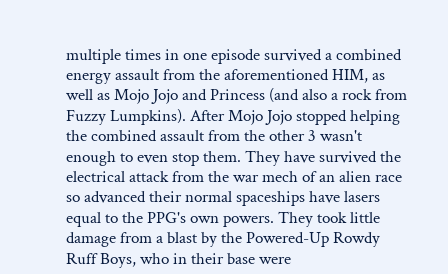multiple times in one episode survived a combined energy assault from the aforementioned HIM, as well as Mojo Jojo and Princess (and also a rock from Fuzzy Lumpkins). After Mojo Jojo stopped helping the combined assault from the other 3 wasn't enough to even stop them. They have survived the electrical attack from the war mech of an alien race so advanced their normal spaceships have lasers equal to the PPG's own powers. They took little damage from a blast by the Powered-Up Rowdy Ruff Boys, who in their base were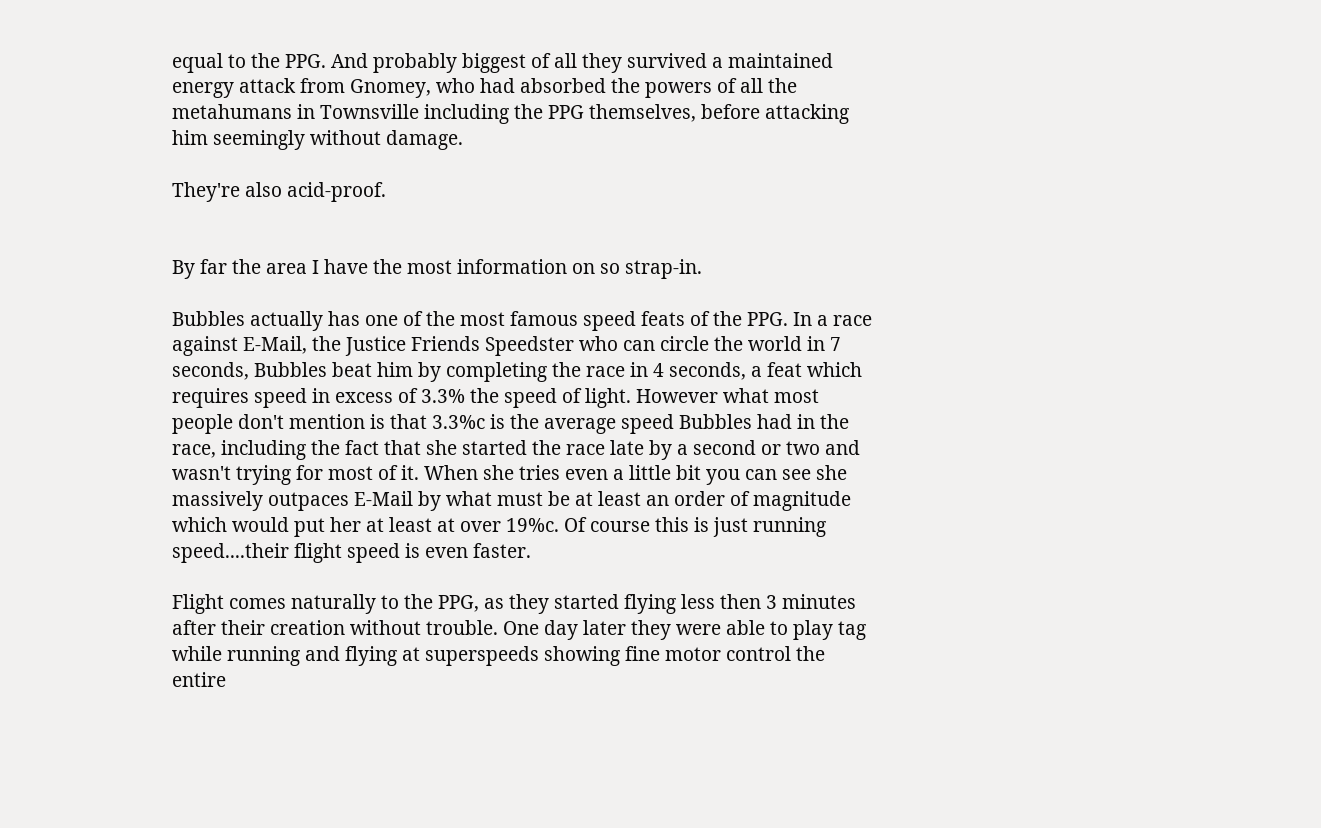equal to the PPG. And probably biggest of all they survived a maintained energy attack from Gnomey, who had absorbed the powers of all the metahumans in Townsville including the PPG themselves, before attacking him seemingly without damage.

They're also acid-proof.


By far the area I have the most information on so strap-in.

Bubbles actually has one of the most famous speed feats of the PPG. In a race against E-Mail, the Justice Friends Speedster who can circle the world in 7 seconds, Bubbles beat him by completing the race in 4 seconds, a feat which requires speed in excess of 3.3% the speed of light. However what most people don't mention is that 3.3%c is the average speed Bubbles had in the race, including the fact that she started the race late by a second or two and wasn't trying for most of it. When she tries even a little bit you can see she massively outpaces E-Mail by what must be at least an order of magnitude which would put her at least at over 19%c. Of course this is just running speed....their flight speed is even faster.

Flight comes naturally to the PPG, as they started flying less then 3 minutes after their creation without trouble. One day later they were able to play tag while running and flying at superspeeds showing fine motor control the entire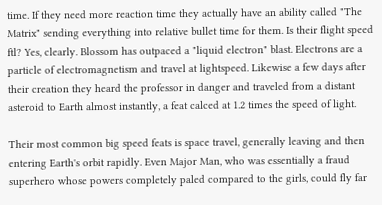time. If they need more reaction time they actually have an ability called "The Matrix" sending everything into relative bullet time for them. Is their flight speed ftl? Yes, clearly. Blossom has outpaced a "liquid electron" blast. Electrons are a particle of electromagnetism and travel at lightspeed. Likewise a few days after their creation they heard the professor in danger and traveled from a distant asteroid to Earth almost instantly, a feat calced at 1.2 times the speed of light.

Their most common big speed feats is space travel, generally leaving and then entering Earth's orbit rapidly. Even Major Man, who was essentially a fraud superhero whose powers completely paled compared to the girls, could fly far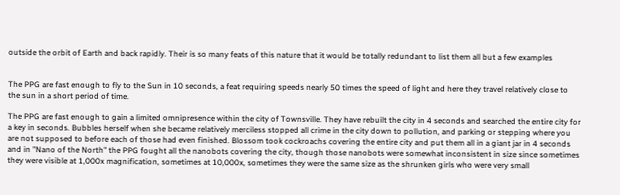outside the orbit of Earth and back rapidly. Their is so many feats of this nature that it would be totally redundant to list them all but a few examples


The PPG are fast enough to fly to the Sun in 10 seconds, a feat requiring speeds nearly 50 times the speed of light and here they travel relatively close to the sun in a short period of time.

The PPG are fast enough to gain a limited omnipresence within the city of Townsville. They have rebuilt the city in 4 seconds and searched the entire city for a key in seconds. Bubbles herself when she became relatively merciless stopped all crime in the city down to pollution, and parking or stepping where you are not supposed to before each of those had even finished. Blossom took cockroachs covering the entire city and put them all in a giant jar in 4 seconds and in "Nano of the North" the PPG fought all the nanobots covering the city, though those nanobots were somewhat inconsistent in size since sometimes they were visible at 1,000x magnification, sometimes at 10,000x, sometimes they were the same size as the shrunken girls who were very small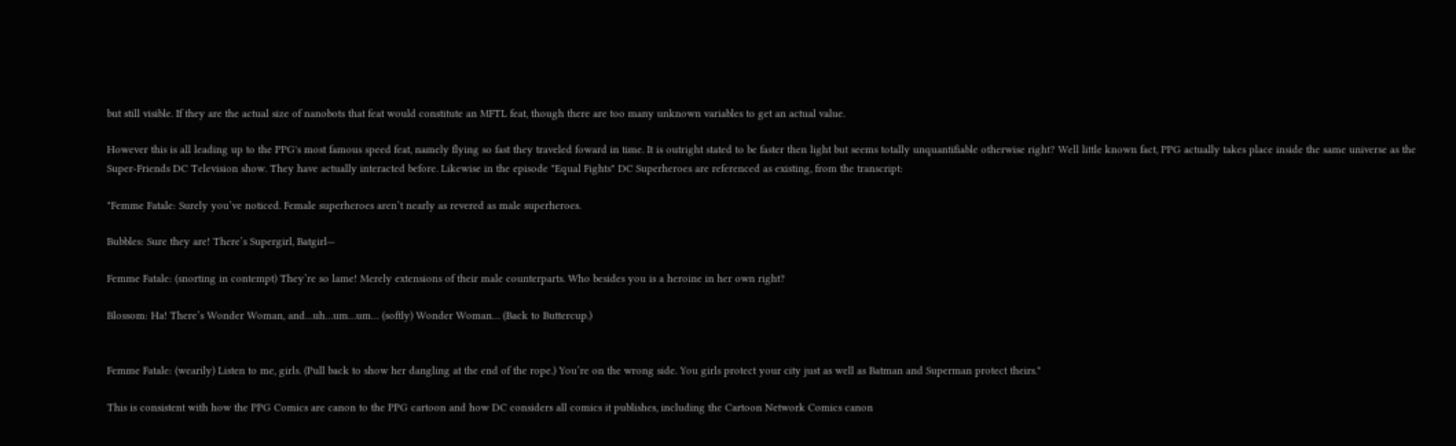but still visible. If they are the actual size of nanobots that feat would constitute an MFTL feat, though there are too many unknown variables to get an actual value.

However this is all leading up to the PPG's most famous speed feat, namely flying so fast they traveled foward in time. It is outright stated to be faster then light but seems totally unquantifiable otherwise right? Well little known fact, PPG actually takes place inside the same universe as the Super-Friends DC Television show. They have actually interacted before. Likewise in the episode "Equal Fights" DC Superheroes are referenced as existing, from the transcript:

"Femme Fatale: Surely you’ve noticed. Female superheroes aren’t nearly as revered as male superheroes.

Bubbles: Sure they are! There’s Supergirl, Batgirl—

Femme Fatale: (snorting in contempt) They’re so lame! Merely extensions of their male counterparts. Who besides you is a heroine in her own right?

Blossom: Ha! There’s Wonder Woman, and…uh…um…um… (softly) Wonder Woman… (Back to Buttercup.)


Femme Fatale: (wearily) Listen to me, girls. (Pull back to show her dangling at the end of the rope.) You’re on the wrong side. You girls protect your city just as well as Batman and Superman protect theirs."

This is consistent with how the PPG Comics are canon to the PPG cartoon and how DC considers all comics it publishes, including the Cartoon Network Comics canon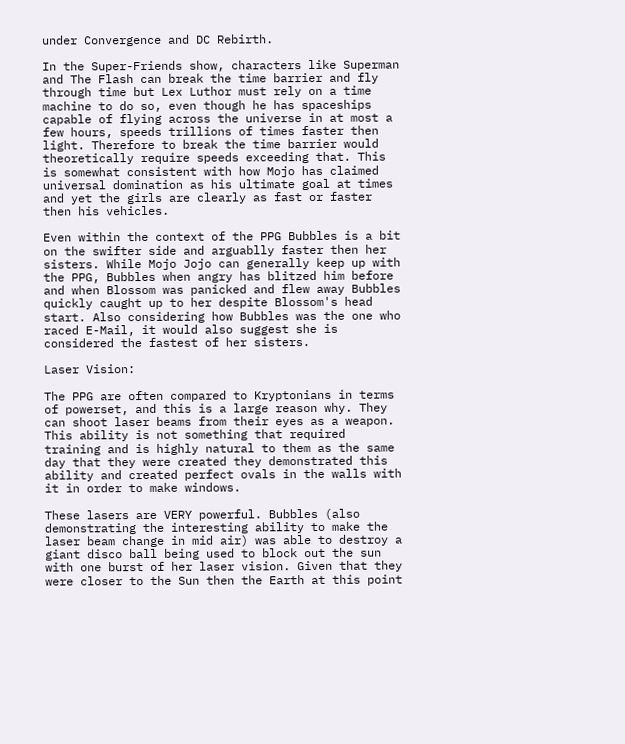under Convergence and DC Rebirth.

In the Super-Friends show, characters like Superman and The Flash can break the time barrier and fly through time but Lex Luthor must rely on a time machine to do so, even though he has spaceships capable of flying across the universe in at most a few hours, speeds trillions of times faster then light. Therefore to break the time barrier would theoretically require speeds exceeding that. This is somewhat consistent with how Mojo has claimed universal domination as his ultimate goal at times and yet the girls are clearly as fast or faster then his vehicles.

Even within the context of the PPG Bubbles is a bit on the swifter side and arguablly faster then her sisters. While Mojo Jojo can generally keep up with the PPG, Bubbles when angry has blitzed him before and when Blossom was panicked and flew away Bubbles quickly caught up to her despite Blossom's head start. Also considering how Bubbles was the one who raced E-Mail, it would also suggest she is considered the fastest of her sisters.

Laser Vision:

The PPG are often compared to Kryptonians in terms of powerset, and this is a large reason why. They can shoot laser beams from their eyes as a weapon. This ability is not something that required training and is highly natural to them as the same day that they were created they demonstrated this ability and created perfect ovals in the walls with it in order to make windows.

These lasers are VERY powerful. Bubbles (also demonstrating the interesting ability to make the laser beam change in mid air) was able to destroy a giant disco ball being used to block out the sun with one burst of her laser vision. Given that they were closer to the Sun then the Earth at this point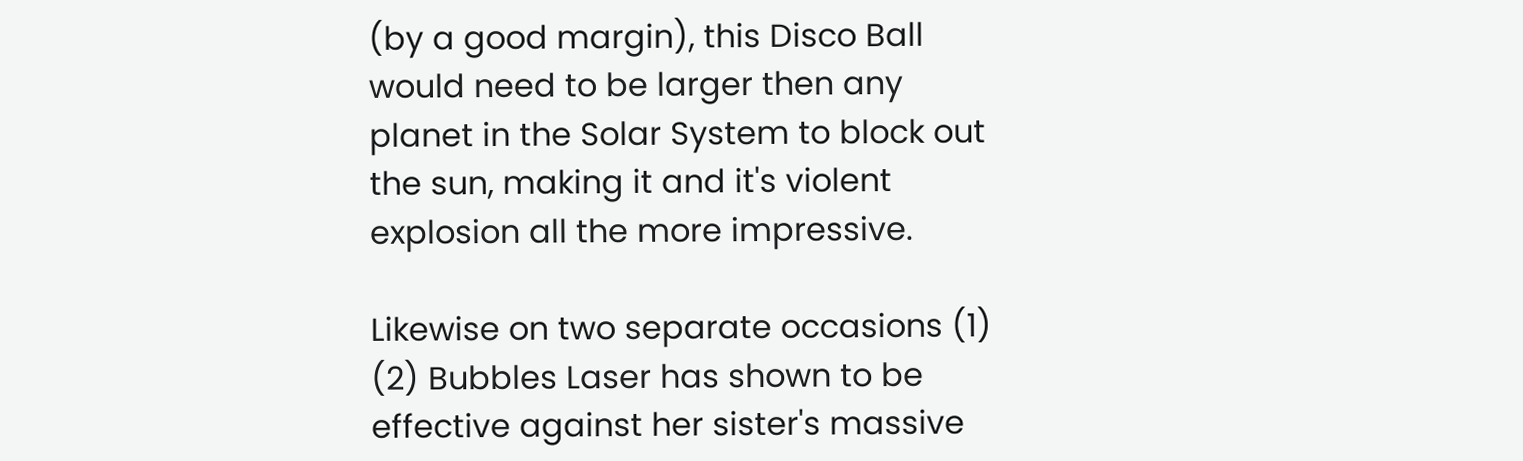(by a good margin), this Disco Ball would need to be larger then any planet in the Solar System to block out the sun, making it and it's violent explosion all the more impressive.

Likewise on two separate occasions (1) (2) Bubbles Laser has shown to be effective against her sister's massive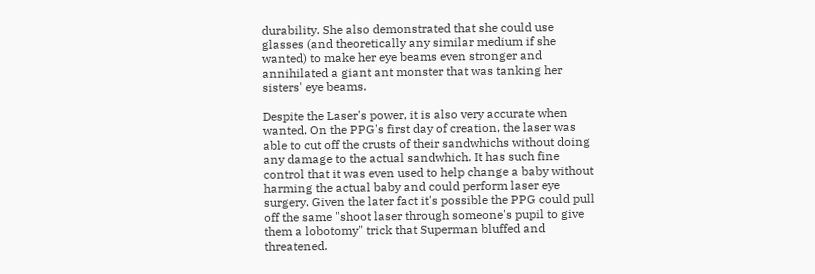durability. She also demonstrated that she could use glasses (and theoretically any similar medium if she wanted) to make her eye beams even stronger and annihilated a giant ant monster that was tanking her sisters' eye beams.

Despite the Laser's power, it is also very accurate when wanted. On the PPG's first day of creation, the laser was able to cut off the crusts of their sandwhichs without doing any damage to the actual sandwhich. It has such fine control that it was even used to help change a baby without harming the actual baby and could perform laser eye surgery. Given the later fact it's possible the PPG could pull off the same "shoot laser through someone's pupil to give them a lobotomy" trick that Superman bluffed and threatened.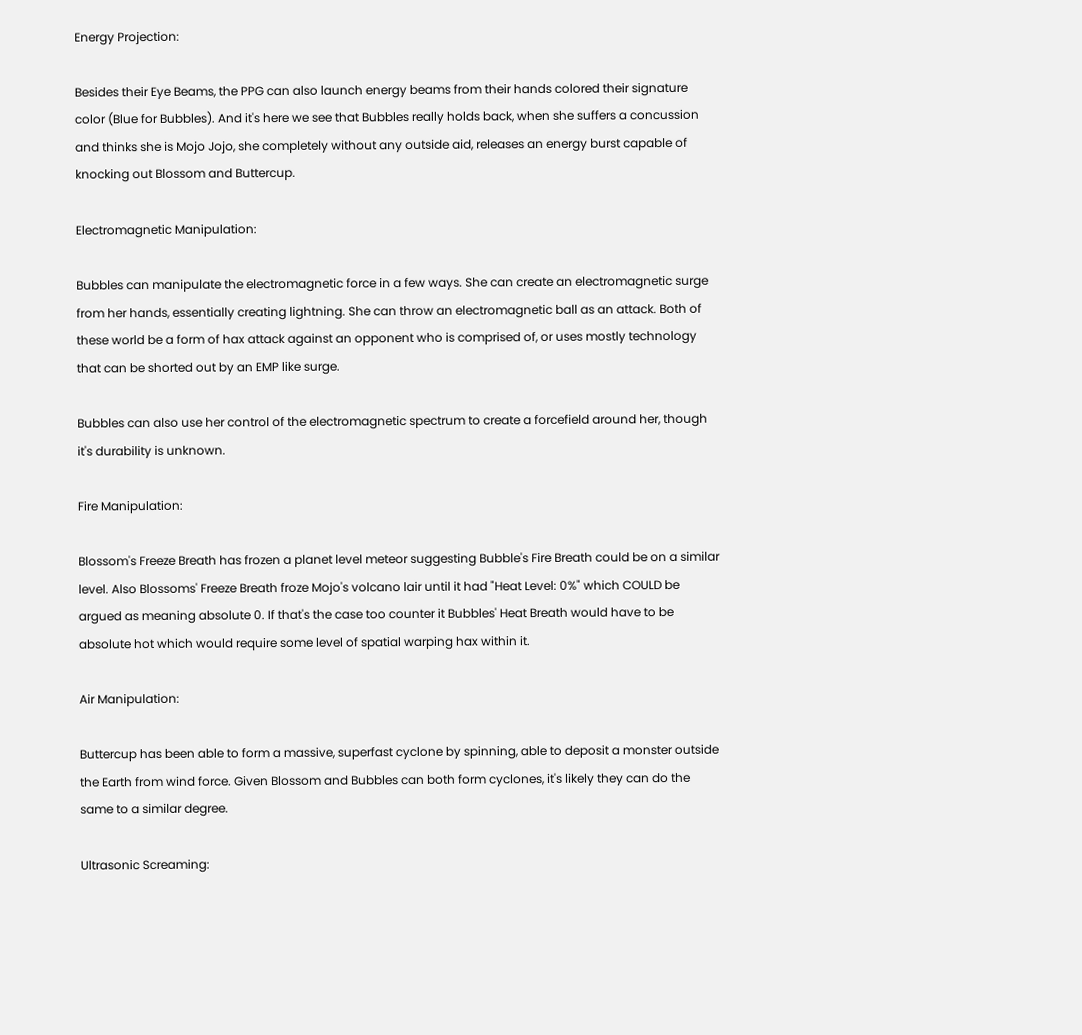Energy Projection:

Besides their Eye Beams, the PPG can also launch energy beams from their hands colored their signature color (Blue for Bubbles). And it's here we see that Bubbles really holds back, when she suffers a concussion and thinks she is Mojo Jojo, she completely without any outside aid, releases an energy burst capable of knocking out Blossom and Buttercup.

Electromagnetic Manipulation:

Bubbles can manipulate the electromagnetic force in a few ways. She can create an electromagnetic surge from her hands, essentially creating lightning. She can throw an electromagnetic ball as an attack. Both of these world be a form of hax attack against an opponent who is comprised of, or uses mostly technology that can be shorted out by an EMP like surge.

Bubbles can also use her control of the electromagnetic spectrum to create a forcefield around her, though it's durability is unknown.

Fire Manipulation:

Blossom's Freeze Breath has frozen a planet level meteor suggesting Bubble's Fire Breath could be on a similar level. Also Blossoms' Freeze Breath froze Mojo's volcano lair until it had "Heat Level: 0%" which COULD be argued as meaning absolute 0. If that's the case too counter it Bubbles' Heat Breath would have to be absolute hot which would require some level of spatial warping hax within it.

Air Manipulation:

Buttercup has been able to form a massive, superfast cyclone by spinning, able to deposit a monster outside the Earth from wind force. Given Blossom and Bubbles can both form cyclones, it's likely they can do the same to a similar degree.

Ultrasonic Screaming: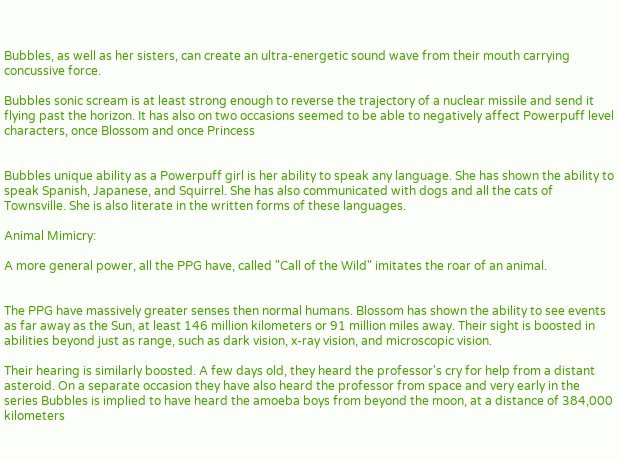Bubbles, as well as her sisters, can create an ultra-energetic sound wave from their mouth carrying concussive force.

Bubbles sonic scream is at least strong enough to reverse the trajectory of a nuclear missile and send it flying past the horizon. It has also on two occasions seemed to be able to negatively affect Powerpuff level characters, once Blossom and once Princess


Bubbles unique ability as a Powerpuff girl is her ability to speak any language. She has shown the ability to speak Spanish, Japanese, and Squirrel. She has also communicated with dogs and all the cats of Townsville. She is also literate in the written forms of these languages.

Animal Mimicry:

A more general power, all the PPG have, called "Call of the Wild" imitates the roar of an animal.


The PPG have massively greater senses then normal humans. Blossom has shown the ability to see events as far away as the Sun, at least 146 million kilometers or 91 million miles away. Their sight is boosted in abilities beyond just as range, such as dark vision, x-ray vision, and microscopic vision.

Their hearing is similarly boosted. A few days old, they heard the professor's cry for help from a distant asteroid. On a separate occasion they have also heard the professor from space and very early in the series Bubbles is implied to have heard the amoeba boys from beyond the moon, at a distance of 384,000 kilometers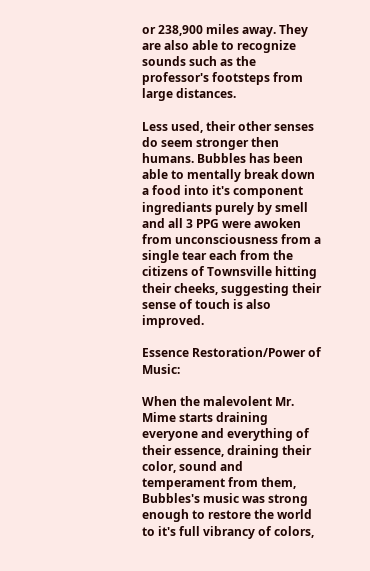or 238,900 miles away. They are also able to recognize sounds such as the professor's footsteps from large distances.

Less used, their other senses do seem stronger then humans. Bubbles has been able to mentally break down a food into it's component ingrediants purely by smell and all 3 PPG were awoken from unconsciousness from a single tear each from the citizens of Townsville hitting their cheeks, suggesting their sense of touch is also improved.

Essence Restoration/Power of Music:

When the malevolent Mr. Mime starts draining everyone and everything of their essence, draining their color, sound and temperament from them, Bubbles's music was strong enough to restore the world to it's full vibrancy of colors,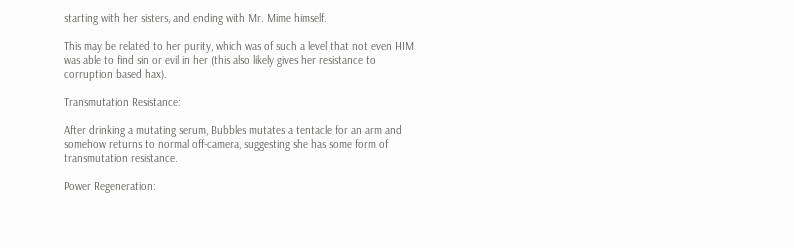starting with her sisters, and ending with Mr. Mime himself.

This may be related to her purity, which was of such a level that not even HIM was able to find sin or evil in her (this also likely gives her resistance to corruption based hax).

Transmutation Resistance:

After drinking a mutating serum, Bubbles mutates a tentacle for an arm and somehow returns to normal off-camera, suggesting she has some form of transmutation resistance.

Power Regeneration: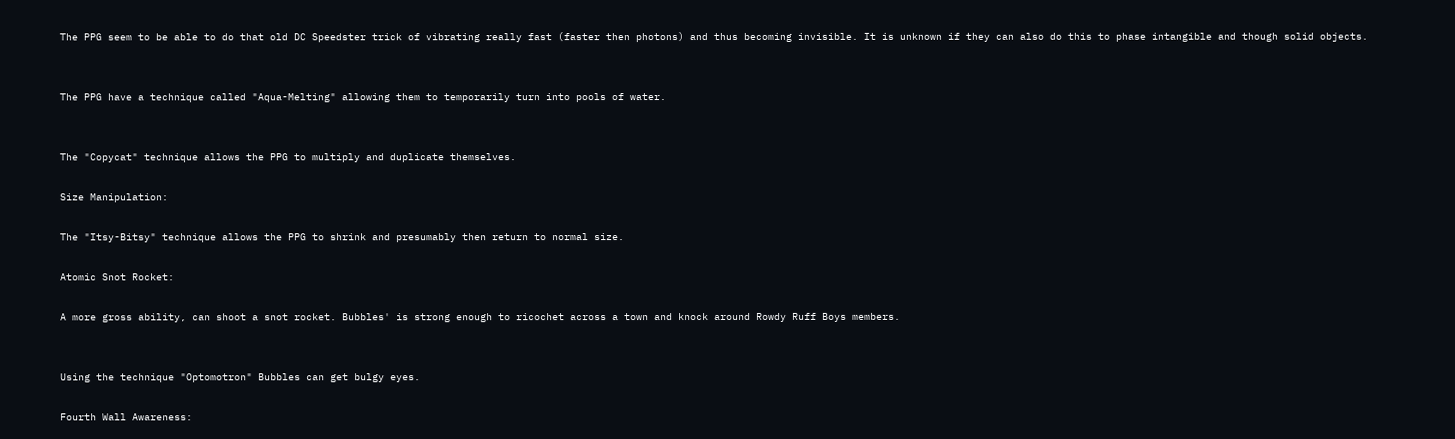The PPG seem to be able to do that old DC Speedster trick of vibrating really fast (faster then photons) and thus becoming invisible. It is unknown if they can also do this to phase intangible and though solid objects.


The PPG have a technique called "Aqua-Melting" allowing them to temporarily turn into pools of water.


The "Copycat" technique allows the PPG to multiply and duplicate themselves.

Size Manipulation:

The "Itsy-Bitsy" technique allows the PPG to shrink and presumably then return to normal size.

Atomic Snot Rocket:

A more gross ability, can shoot a snot rocket. Bubbles' is strong enough to ricochet across a town and knock around Rowdy Ruff Boys members.


Using the technique "Optomotron" Bubbles can get bulgy eyes.

Fourth Wall Awareness: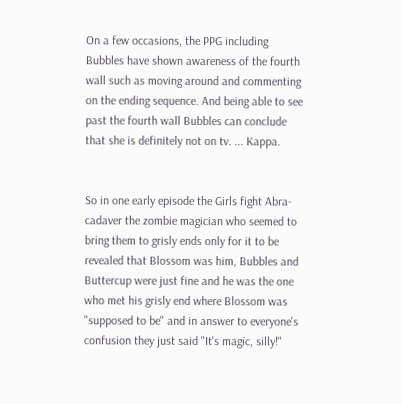On a few occasions, the PPG including Bubbles have shown awareness of the fourth wall such as moving around and commenting on the ending sequence. And being able to see past the fourth wall Bubbles can conclude that she is definitely not on tv. ... Kappa.


So in one early episode the Girls fight Abra-cadaver the zombie magician who seemed to bring them to grisly ends only for it to be revealed that Blossom was him, Bubbles and Buttercup were just fine and he was the one who met his grisly end where Blossom was "supposed to be" and in answer to everyone's confusion they just said "It's magic, silly!"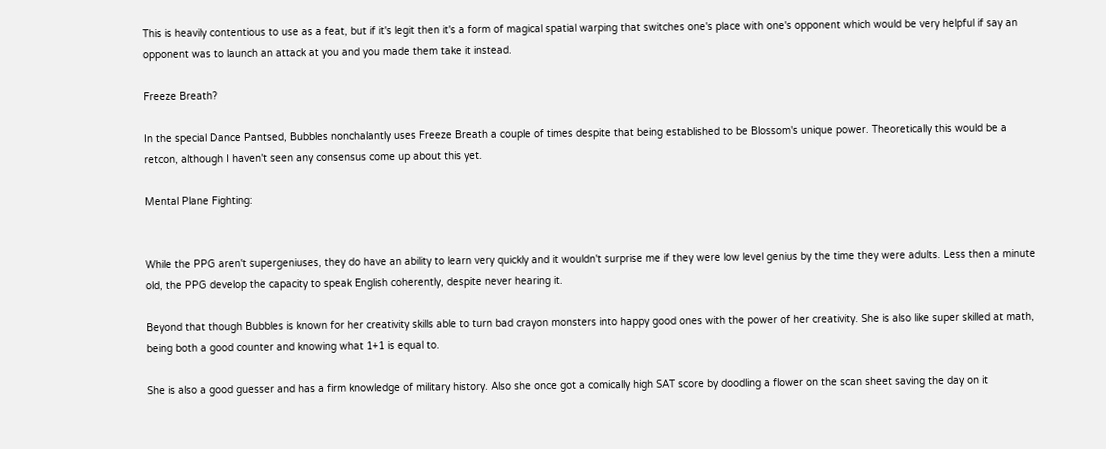This is heavily contentious to use as a feat, but if it's legit then it's a form of magical spatial warping that switches one's place with one's opponent which would be very helpful if say an opponent was to launch an attack at you and you made them take it instead.

Freeze Breath?

In the special Dance Pantsed, Bubbles nonchalantly uses Freeze Breath a couple of times despite that being established to be Blossom's unique power. Theoretically this would be a retcon, although I haven't seen any consensus come up about this yet.

Mental Plane Fighting:


While the PPG aren't supergeniuses, they do have an ability to learn very quickly and it wouldn't surprise me if they were low level genius by the time they were adults. Less then a minute old, the PPG develop the capacity to speak English coherently, despite never hearing it.

Beyond that though Bubbles is known for her creativity skills able to turn bad crayon monsters into happy good ones with the power of her creativity. She is also like super skilled at math, being both a good counter and knowing what 1+1 is equal to.

She is also a good guesser and has a firm knowledge of military history. Also she once got a comically high SAT score by doodling a flower on the scan sheet saving the day on it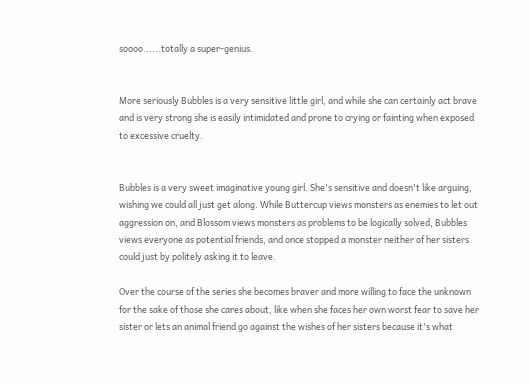soooo......totally a super-genius.


More seriously Bubbles is a very sensitive little girl, and while she can certainly act brave and is very strong she is easily intimidated and prone to crying or fainting when exposed to excessive cruelty.


Bubbles is a very sweet imaginative young girl. She's sensitive and doesn't like arguing, wishing we could all just get along. While Buttercup views monsters as enemies to let out aggression on, and Blossom views monsters as problems to be logically solved, Bubbles views everyone as potential friends, and once stopped a monster neither of her sisters could just by politely asking it to leave.

Over the course of the series she becomes braver and more willing to face the unknown for the sake of those she cares about, like when she faces her own worst fear to save her sister or lets an animal friend go against the wishes of her sisters because it's what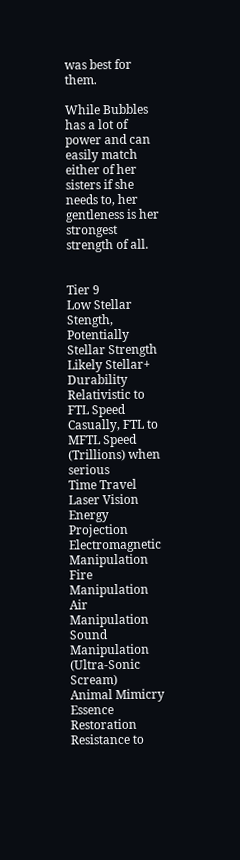was best for them.

While Bubbles has a lot of power and can easily match either of her sisters if she needs to, her gentleness is her strongest strength of all.


Tier 9
Low Stellar Stength, Potentially Stellar Strength
Likely Stellar+ Durability
Relativistic to FTL Speed Casually, FTL to MFTL Speed (Trillions) when serious
Time Travel
Laser Vision
Energy Projection
Electromagnetic Manipulation
Fire Manipulation
Air Manipulation
Sound Manipulation (Ultra-Sonic Scream)
Animal Mimicry
Essence Restoration
Resistance to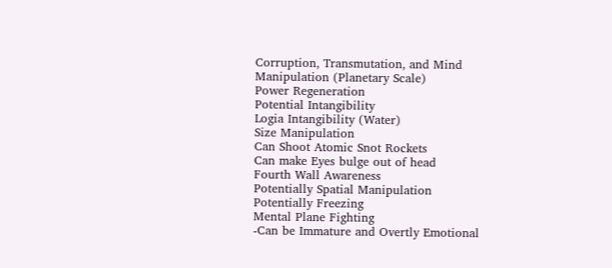Corruption, Transmutation, and Mind Manipulation (Planetary Scale)
Power Regeneration
Potential Intangibility
Logia Intangibility (Water)
Size Manipulation
Can Shoot Atomic Snot Rockets
Can make Eyes bulge out of head
Fourth Wall Awareness
Potentially Spatial Manipulation
Potentially Freezing
Mental Plane Fighting
-Can be Immature and Overtly Emotional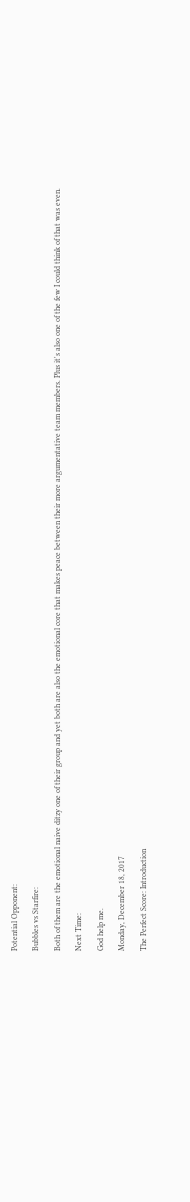Potential Opponent:

Bubbles vs Starfire:

Both of them are the emotional naive ditzy one of their group and yet both are also the emotional core that makes peace between their more argumentative team members. Plus it's also one of the few I could think of that was even.

Next Time:

God help me.

Monday, December 18, 2017

The Perfect Score: Introduction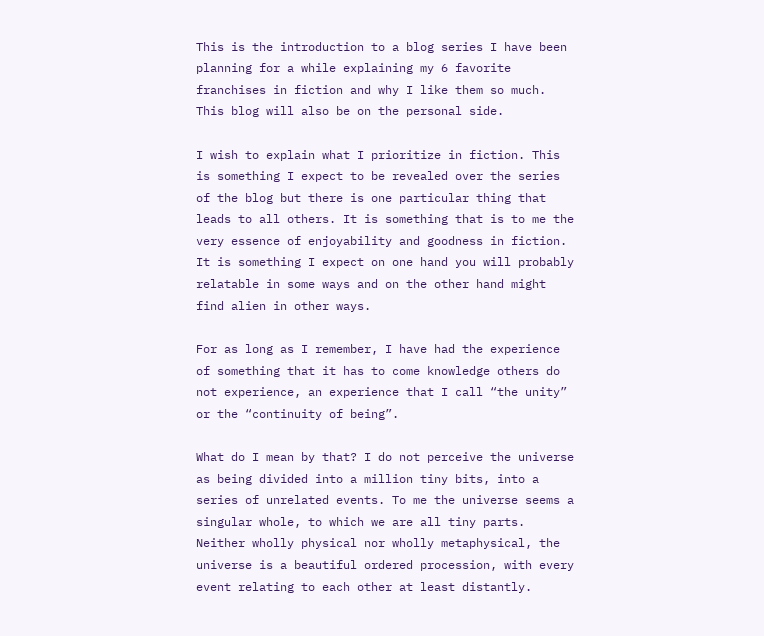This is the introduction to a blog series I have been planning for a while explaining my 6 favorite franchises in fiction and why I like them so much. This blog will also be on the personal side.

I wish to explain what I prioritize in fiction. This is something I expect to be revealed over the series of the blog but there is one particular thing that leads to all others. It is something that is to me the very essence of enjoyability and goodness in fiction. It is something I expect on one hand you will probably relatable in some ways and on the other hand might find alien in other ways.

For as long as I remember, I have had the experience of something that it has to come knowledge others do not experience, an experience that I call “the unity” or the “continuity of being”.

What do I mean by that? I do not perceive the universe as being divided into a million tiny bits, into a series of unrelated events. To me the universe seems a singular whole, to which we are all tiny parts. Neither wholly physical nor wholly metaphysical, the universe is a beautiful ordered procession, with every event relating to each other at least distantly.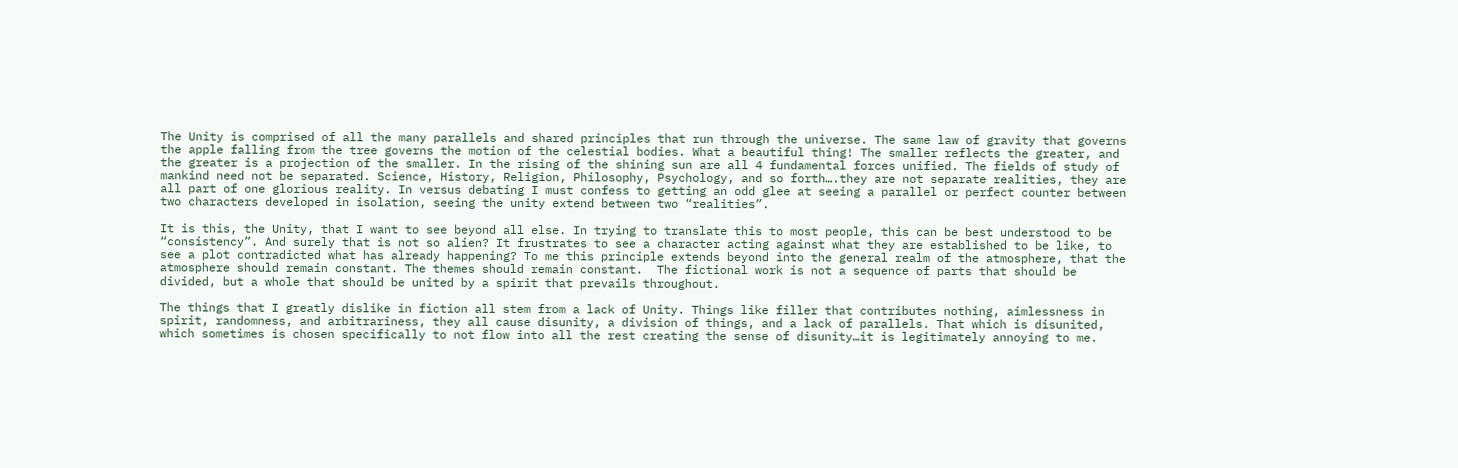The Unity is comprised of all the many parallels and shared principles that run through the universe. The same law of gravity that governs the apple falling from the tree governs the motion of the celestial bodies. What a beautiful thing! The smaller reflects the greater, and the greater is a projection of the smaller. In the rising of the shining sun are all 4 fundamental forces unified. The fields of study of mankind need not be separated. Science, History, Religion, Philosophy, Psychology, and so forth….they are not separate realities, they are all part of one glorious reality. In versus debating I must confess to getting an odd glee at seeing a parallel or perfect counter between two characters developed in isolation, seeing the unity extend between two “realities”.

It is this, the Unity, that I want to see beyond all else. In trying to translate this to most people, this can be best understood to be “consistency”. And surely that is not so alien? It frustrates to see a character acting against what they are established to be like, to see a plot contradicted what has already happening? To me this principle extends beyond into the general realm of the atmosphere, that the atmosphere should remain constant. The themes should remain constant.  The fictional work is not a sequence of parts that should be divided, but a whole that should be united by a spirit that prevails throughout.

The things that I greatly dislike in fiction all stem from a lack of Unity. Things like filler that contributes nothing, aimlessness in spirit, randomness, and arbitrariness, they all cause disunity, a division of things, and a lack of parallels. That which is disunited, which sometimes is chosen specifically to not flow into all the rest creating the sense of disunity…it is legitimately annoying to me.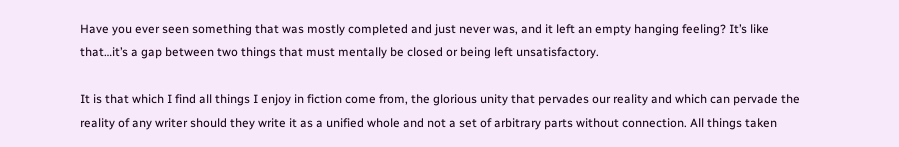Have you ever seen something that was mostly completed and just never was, and it left an empty hanging feeling? It’s like that…it’s a gap between two things that must mentally be closed or being left unsatisfactory.

It is that which I find all things I enjoy in fiction come from, the glorious unity that pervades our reality and which can pervade the reality of any writer should they write it as a unified whole and not a set of arbitrary parts without connection. All things taken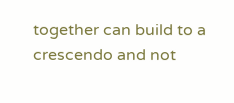together can build to a crescendo and not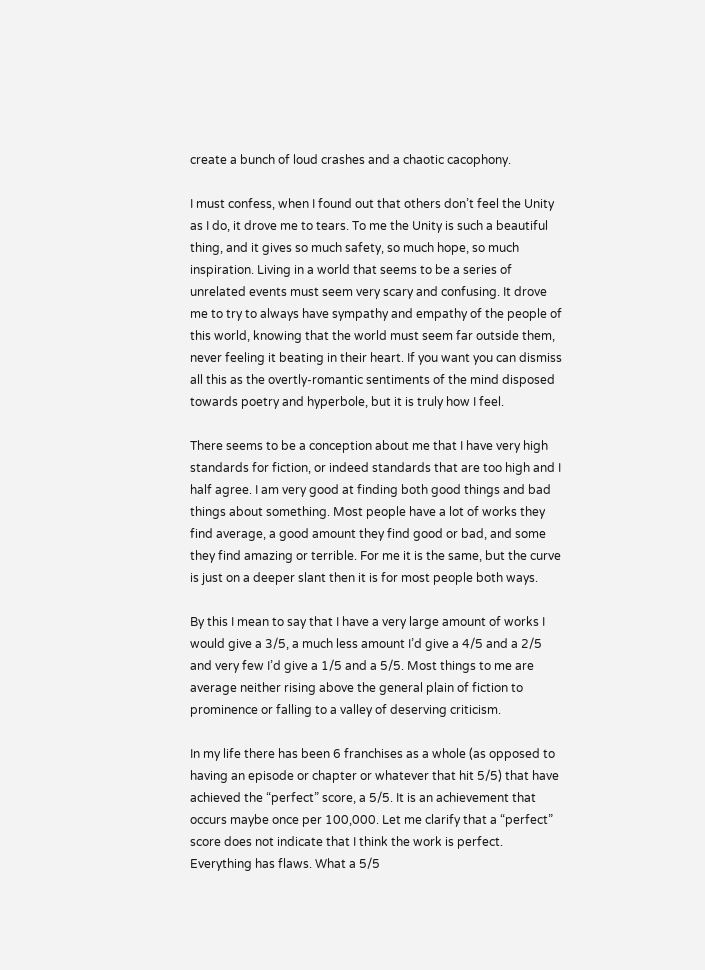create a bunch of loud crashes and a chaotic cacophony.

I must confess, when I found out that others don’t feel the Unity as I do, it drove me to tears. To me the Unity is such a beautiful thing, and it gives so much safety, so much hope, so much inspiration. Living in a world that seems to be a series of unrelated events must seem very scary and confusing. It drove me to try to always have sympathy and empathy of the people of this world, knowing that the world must seem far outside them, never feeling it beating in their heart. If you want you can dismiss all this as the overtly-romantic sentiments of the mind disposed towards poetry and hyperbole, but it is truly how I feel.

There seems to be a conception about me that I have very high standards for fiction, or indeed standards that are too high and I half agree. I am very good at finding both good things and bad things about something. Most people have a lot of works they find average, a good amount they find good or bad, and some they find amazing or terrible. For me it is the same, but the curve is just on a deeper slant then it is for most people both ways.

By this I mean to say that I have a very large amount of works I would give a 3/5, a much less amount I’d give a 4/5 and a 2/5 and very few I’d give a 1/5 and a 5/5. Most things to me are average neither rising above the general plain of fiction to prominence or falling to a valley of deserving criticism.

In my life there has been 6 franchises as a whole (as opposed to having an episode or chapter or whatever that hit 5/5) that have achieved the “perfect” score, a 5/5. It is an achievement that occurs maybe once per 100,000. Let me clarify that a “perfect” score does not indicate that I think the work is perfect. Everything has flaws. What a 5/5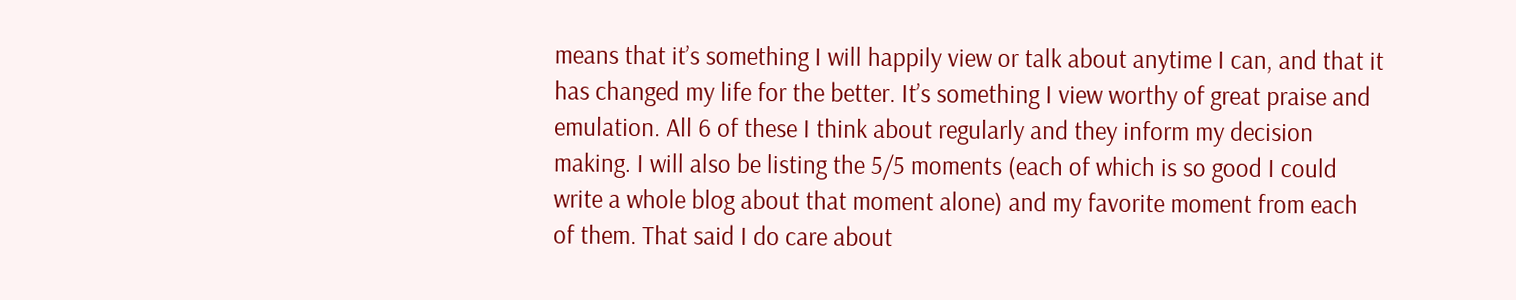means that it’s something I will happily view or talk about anytime I can, and that it has changed my life for the better. It’s something I view worthy of great praise and emulation. All 6 of these I think about regularly and they inform my decision making. I will also be listing the 5/5 moments (each of which is so good I could write a whole blog about that moment alone) and my favorite moment from each of them. That said I do care about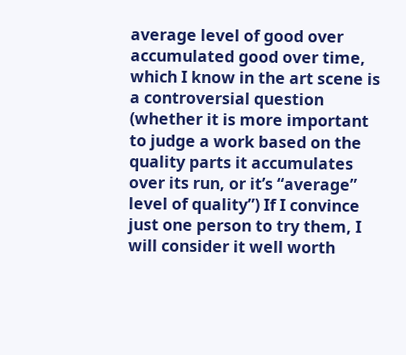average level of good over accumulated good over time, which I know in the art scene is a controversial question (whether it is more important to judge a work based on the quality parts it accumulates over its run, or it’s “average” level of quality”) If I convince just one person to try them, I will consider it well worth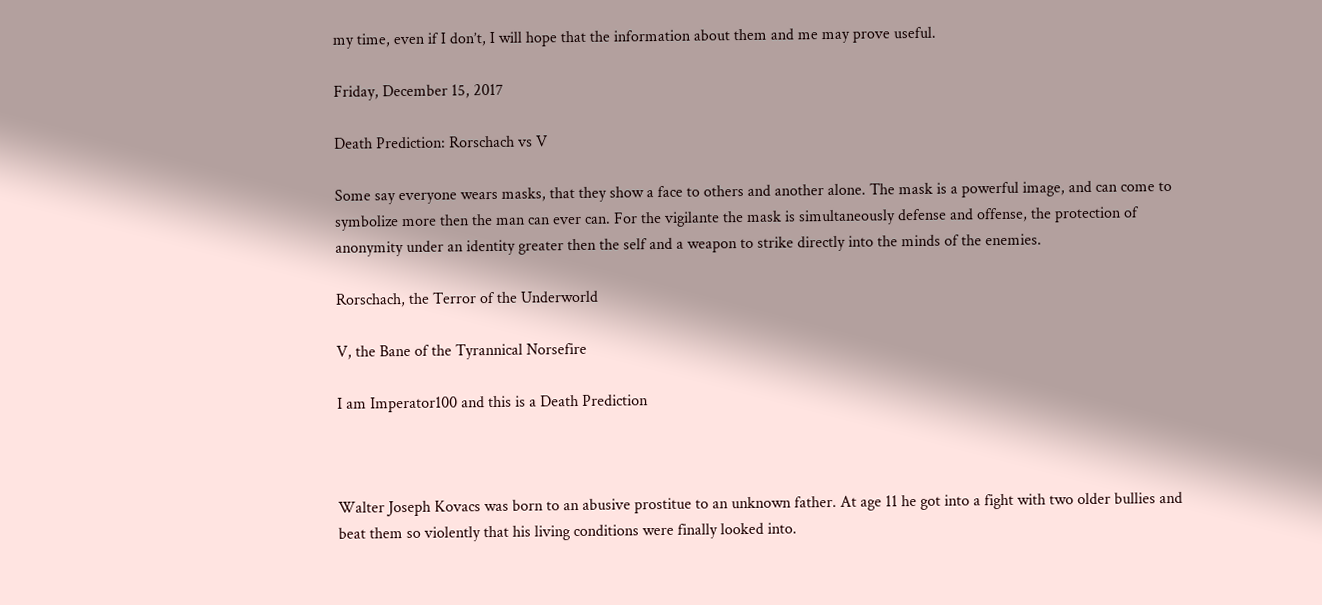my time, even if I don’t, I will hope that the information about them and me may prove useful.

Friday, December 15, 2017

Death Prediction: Rorschach vs V

Some say everyone wears masks, that they show a face to others and another alone. The mask is a powerful image, and can come to symbolize more then the man can ever can. For the vigilante the mask is simultaneously defense and offense, the protection of anonymity under an identity greater then the self and a weapon to strike directly into the minds of the enemies.

Rorschach, the Terror of the Underworld

V, the Bane of the Tyrannical Norsefire

I am Imperator100 and this is a Death Prediction



Walter Joseph Kovacs was born to an abusive prostitue to an unknown father. At age 11 he got into a fight with two older bullies and beat them so violently that his living conditions were finally looked into.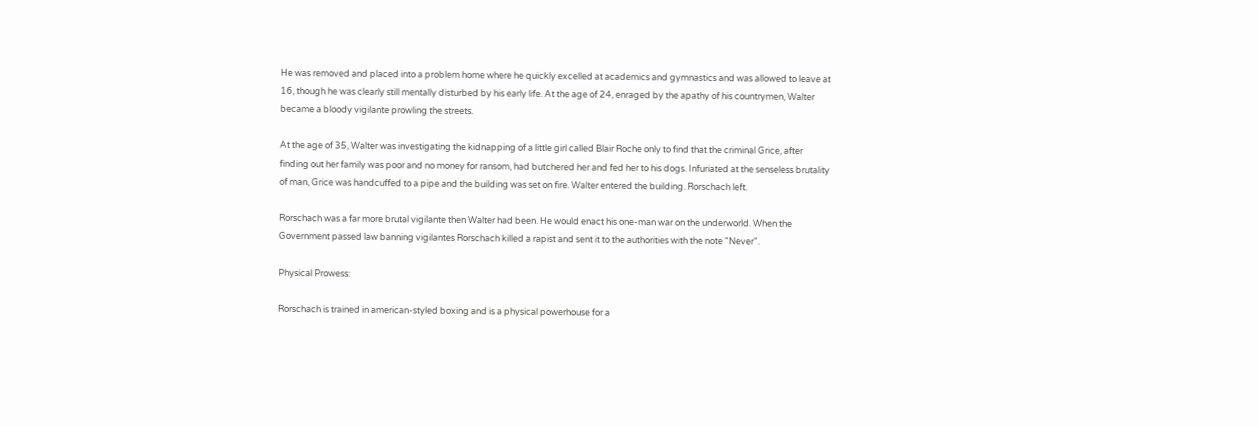He was removed and placed into a problem home where he quickly excelled at academics and gymnastics and was allowed to leave at 16, though he was clearly still mentally disturbed by his early life. At the age of 24, enraged by the apathy of his countrymen, Walter became a bloody vigilante prowling the streets.

At the age of 35, Walter was investigating the kidnapping of a little girl called Blair Roche only to find that the criminal Grice, after finding out her family was poor and no money for ransom, had butchered her and fed her to his dogs. Infuriated at the senseless brutality of man, Grice was handcuffed to a pipe and the building was set on fire. Walter entered the building. Rorschach left.

Rorschach was a far more brutal vigilante then Walter had been. He would enact his one-man war on the underworld. When the Government passed law banning vigilantes Rorschach killed a rapist and sent it to the authorities with the note "Never".

Physical Prowess:

Rorschach is trained in american-styled boxing and is a physical powerhouse for a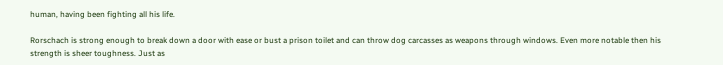human, having been fighting all his life.

Rorschach is strong enough to break down a door with ease or bust a prison toilet and can throw dog carcasses as weapons through windows. Even more notable then his strength is sheer toughness. Just as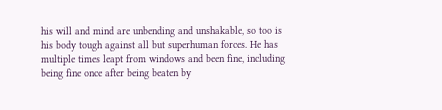his will and mind are unbending and unshakable, so too is his body tough against all but superhuman forces. He has multiple times leapt from windows and been fine, including being fine once after being beaten by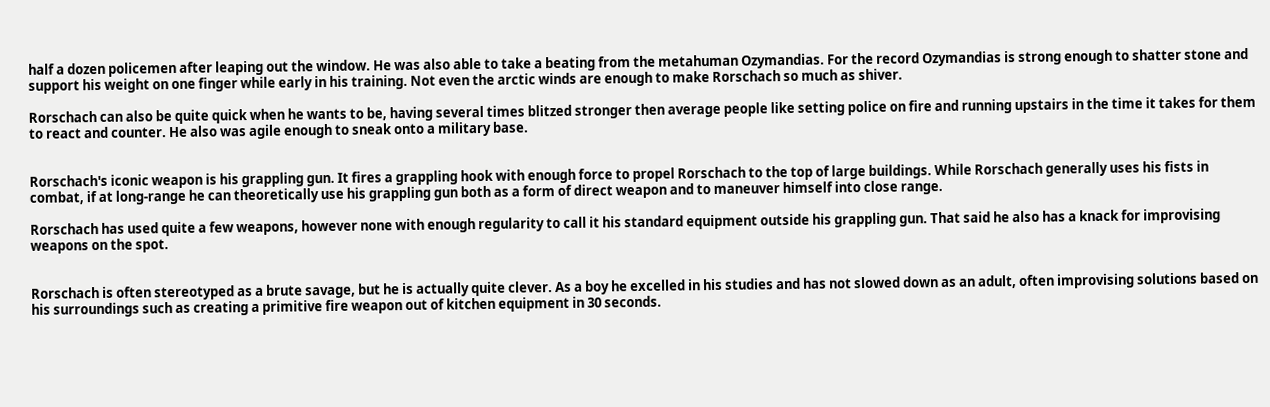half a dozen policemen after leaping out the window. He was also able to take a beating from the metahuman Ozymandias. For the record Ozymandias is strong enough to shatter stone and support his weight on one finger while early in his training. Not even the arctic winds are enough to make Rorschach so much as shiver.

Rorschach can also be quite quick when he wants to be, having several times blitzed stronger then average people like setting police on fire and running upstairs in the time it takes for them to react and counter. He also was agile enough to sneak onto a military base.


Rorschach's iconic weapon is his grappling gun. It fires a grappling hook with enough force to propel Rorschach to the top of large buildings. While Rorschach generally uses his fists in combat, if at long-range he can theoretically use his grappling gun both as a form of direct weapon and to maneuver himself into close range.

Rorschach has used quite a few weapons, however none with enough regularity to call it his standard equipment outside his grappling gun. That said he also has a knack for improvising weapons on the spot.


Rorschach is often stereotyped as a brute savage, but he is actually quite clever. As a boy he excelled in his studies and has not slowed down as an adult, often improvising solutions based on his surroundings such as creating a primitive fire weapon out of kitchen equipment in 30 seconds.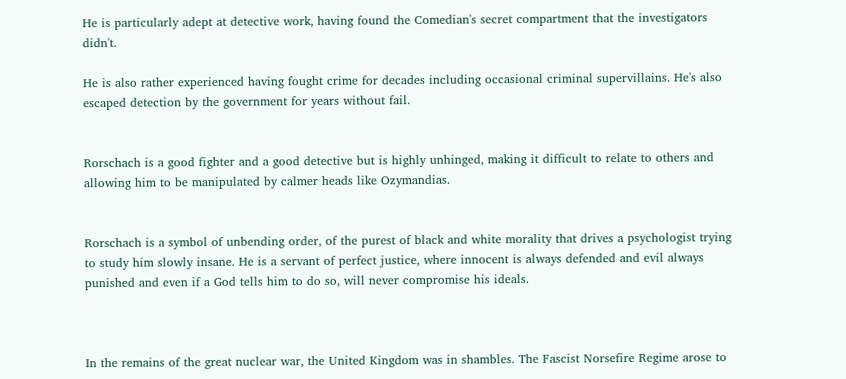He is particularly adept at detective work, having found the Comedian's secret compartment that the investigators didn't.

He is also rather experienced having fought crime for decades including occasional criminal supervillains. He's also escaped detection by the government for years without fail.


Rorschach is a good fighter and a good detective but is highly unhinged, making it difficult to relate to others and allowing him to be manipulated by calmer heads like Ozymandias.


Rorschach is a symbol of unbending order, of the purest of black and white morality that drives a psychologist trying to study him slowly insane. He is a servant of perfect justice, where innocent is always defended and evil always punished and even if a God tells him to do so, will never compromise his ideals.



In the remains of the great nuclear war, the United Kingdom was in shambles. The Fascist Norsefire Regime arose to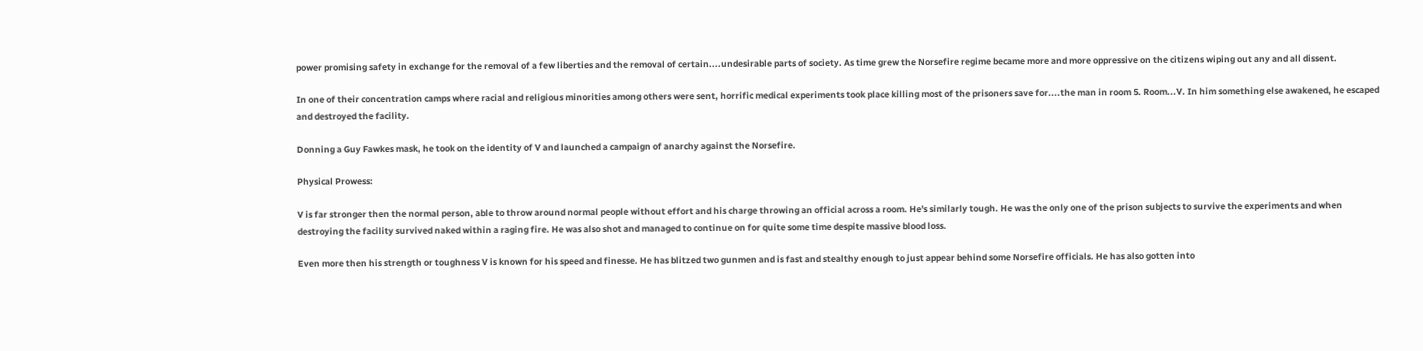power promising safety in exchange for the removal of a few liberties and the removal of certain....undesirable parts of society. As time grew the Norsefire regime became more and more oppressive on the citizens wiping out any and all dissent.

In one of their concentration camps where racial and religious minorities among others were sent, horrific medical experiments took place killing most of the prisoners save for....the man in room 5. Room...V. In him something else awakened, he escaped and destroyed the facility.

Donning a Guy Fawkes mask, he took on the identity of V and launched a campaign of anarchy against the Norsefire.

Physical Prowess:

V is far stronger then the normal person, able to throw around normal people without effort and his charge throwing an official across a room. He's similarly tough. He was the only one of the prison subjects to survive the experiments and when destroying the facility survived naked within a raging fire. He was also shot and managed to continue on for quite some time despite massive blood loss.

Even more then his strength or toughness V is known for his speed and finesse. He has blitzed two gunmen and is fast and stealthy enough to just appear behind some Norsefire officials. He has also gotten into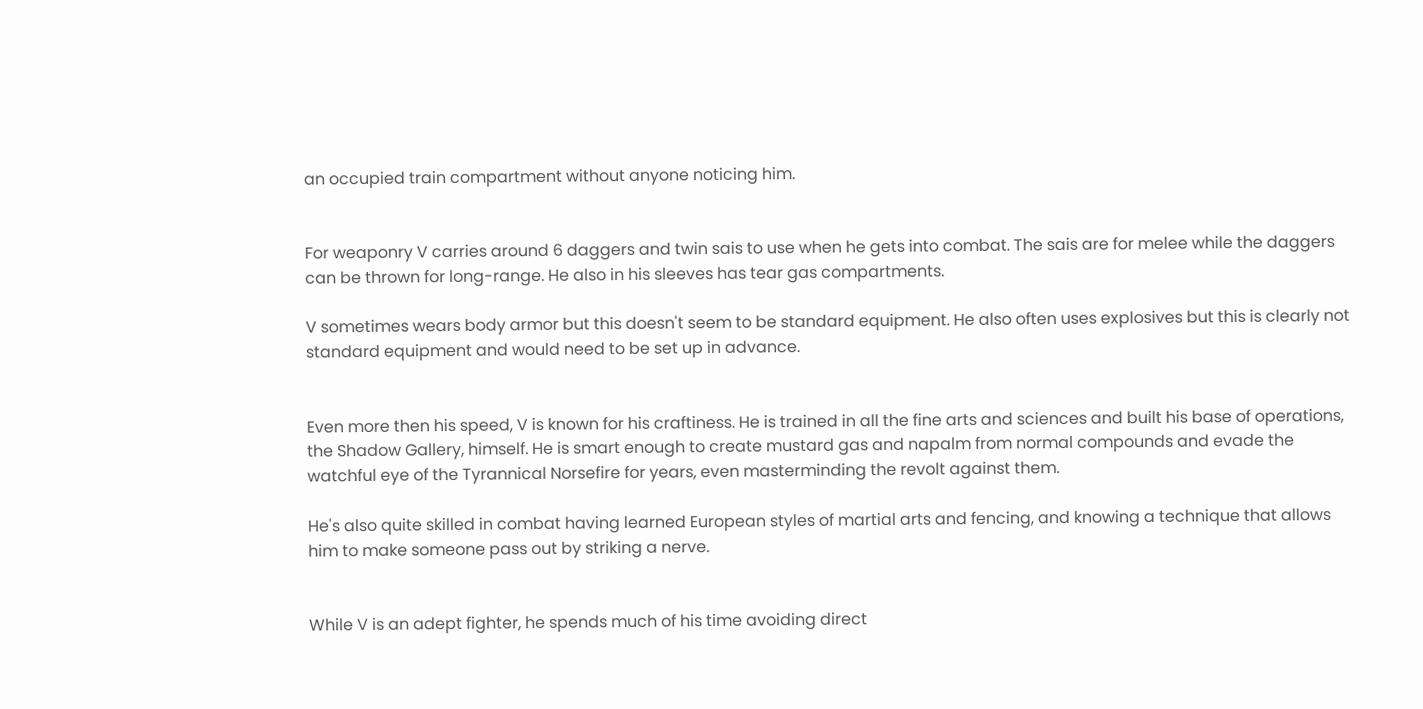an occupied train compartment without anyone noticing him.


For weaponry V carries around 6 daggers and twin sais to use when he gets into combat. The sais are for melee while the daggers can be thrown for long-range. He also in his sleeves has tear gas compartments.

V sometimes wears body armor but this doesn't seem to be standard equipment. He also often uses explosives but this is clearly not standard equipment and would need to be set up in advance.


Even more then his speed, V is known for his craftiness. He is trained in all the fine arts and sciences and built his base of operations, the Shadow Gallery, himself. He is smart enough to create mustard gas and napalm from normal compounds and evade the watchful eye of the Tyrannical Norsefire for years, even masterminding the revolt against them.

He's also quite skilled in combat having learned European styles of martial arts and fencing, and knowing a technique that allows him to make someone pass out by striking a nerve.


While V is an adept fighter, he spends much of his time avoiding direct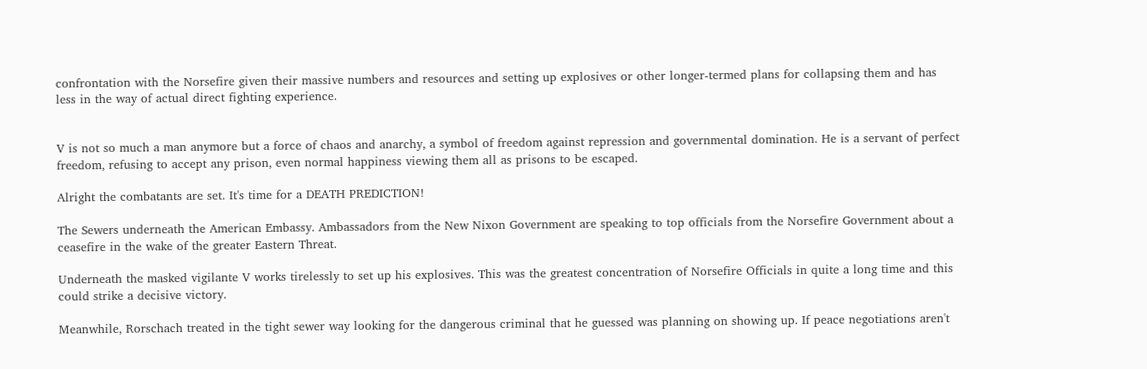confrontation with the Norsefire given their massive numbers and resources and setting up explosives or other longer-termed plans for collapsing them and has less in the way of actual direct fighting experience.


V is not so much a man anymore but a force of chaos and anarchy, a symbol of freedom against repression and governmental domination. He is a servant of perfect freedom, refusing to accept any prison, even normal happiness viewing them all as prisons to be escaped.

Alright the combatants are set. It's time for a DEATH PREDICTION!

The Sewers underneath the American Embassy. Ambassadors from the New Nixon Government are speaking to top officials from the Norsefire Government about a ceasefire in the wake of the greater Eastern Threat.

Underneath the masked vigilante V works tirelessly to set up his explosives. This was the greatest concentration of Norsefire Officials in quite a long time and this could strike a decisive victory.

Meanwhile, Rorschach treated in the tight sewer way looking for the dangerous criminal that he guessed was planning on showing up. If peace negotiations aren't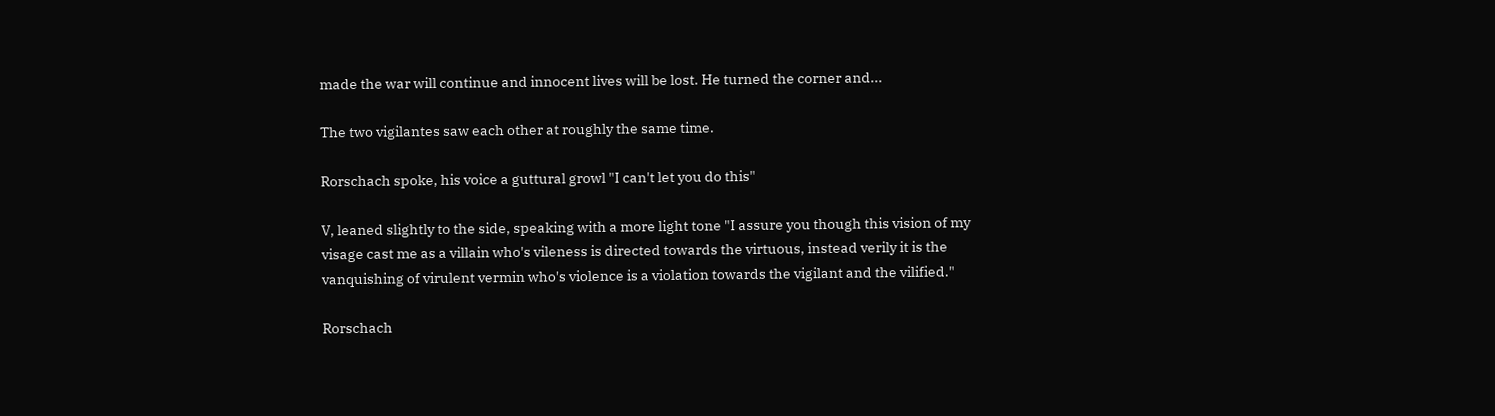made the war will continue and innocent lives will be lost. He turned the corner and...

The two vigilantes saw each other at roughly the same time.

Rorschach spoke, his voice a guttural growl "I can't let you do this"

V, leaned slightly to the side, speaking with a more light tone "I assure you though this vision of my visage cast me as a villain who's vileness is directed towards the virtuous, instead verily it is the vanquishing of virulent vermin who's violence is a violation towards the vigilant and the vilified."

Rorschach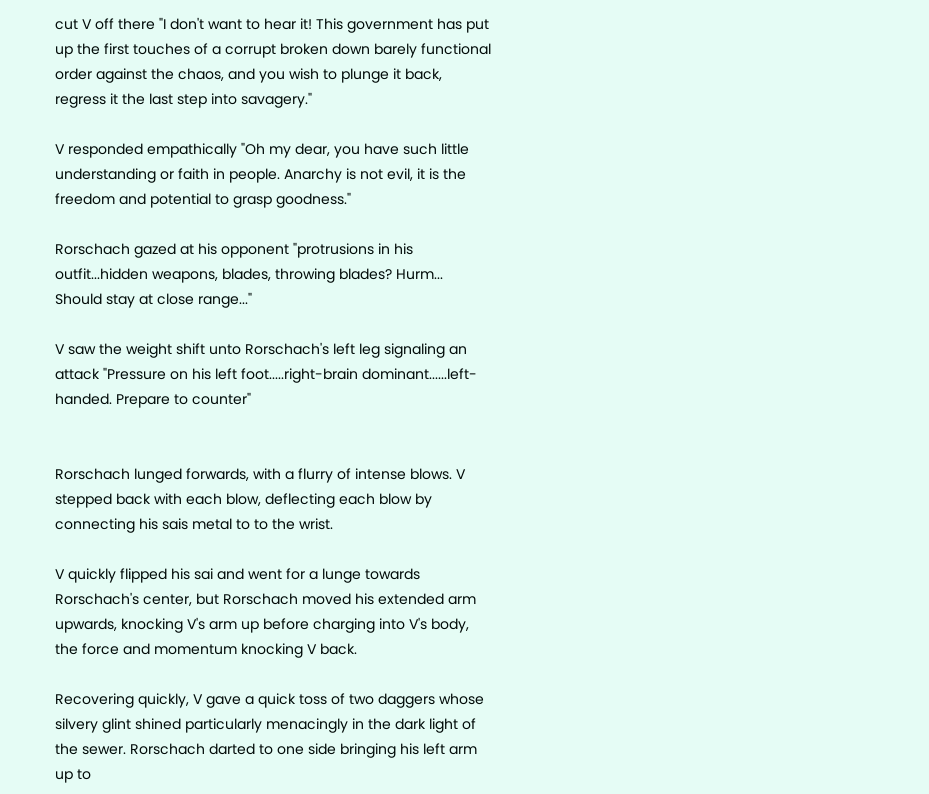cut V off there "I don't want to hear it! This government has put up the first touches of a corrupt broken down barely functional order against the chaos, and you wish to plunge it back, regress it the last step into savagery."

V responded empathically "Oh my dear, you have such little understanding or faith in people. Anarchy is not evil, it is the freedom and potential to grasp goodness."

Rorschach gazed at his opponent "protrusions in his outfit...hidden weapons, blades, throwing blades? Hurm... Should stay at close range..."

V saw the weight shift unto Rorschach's left leg signaling an attack "Pressure on his left foot.....right-brain dominant......left-handed. Prepare to counter"


Rorschach lunged forwards, with a flurry of intense blows. V stepped back with each blow, deflecting each blow by connecting his sais metal to to the wrist.

V quickly flipped his sai and went for a lunge towards Rorschach's center, but Rorschach moved his extended arm upwards, knocking V's arm up before charging into V's body, the force and momentum knocking V back.

Recovering quickly, V gave a quick toss of two daggers whose silvery glint shined particularly menacingly in the dark light of the sewer. Rorschach darted to one side bringing his left arm up to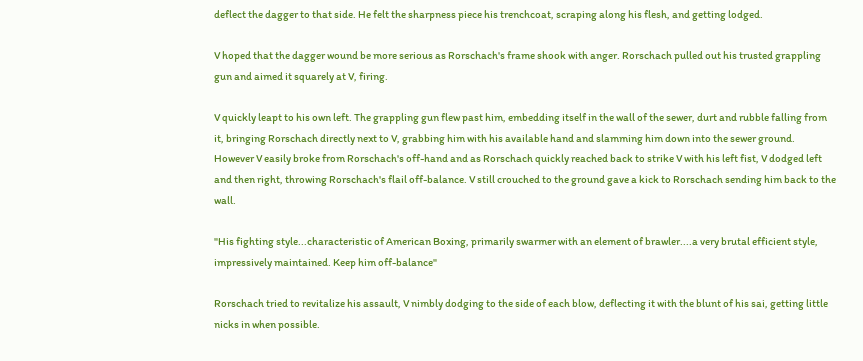deflect the dagger to that side. He felt the sharpness piece his trenchcoat, scraping along his flesh, and getting lodged.

V hoped that the dagger wound be more serious as Rorschach's frame shook with anger. Rorschach pulled out his trusted grappling gun and aimed it squarely at V, firing.

V quickly leapt to his own left. The grappling gun flew past him, embedding itself in the wall of the sewer, durt and rubble falling from it, bringing Rorschach directly next to V, grabbing him with his available hand and slamming him down into the sewer ground. However V easily broke from Rorschach's off-hand and as Rorschach quickly reached back to strike V with his left fist, V dodged left and then right, throwing Rorschach's flail off-balance. V still crouched to the ground gave a kick to Rorschach sending him back to the wall.

"His fighting style...characteristic of American Boxing, primarily swarmer with an element of brawler....a very brutal efficient style, impressively maintained. Keep him off-balance"

Rorschach tried to revitalize his assault, V nimbly dodging to the side of each blow, deflecting it with the blunt of his sai, getting little nicks in when possible.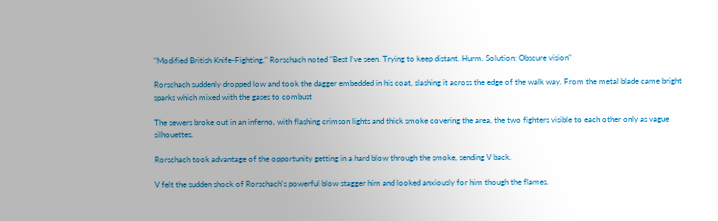"Modified British Knife-Fighting," Rorschach noted "Best I've seen. Trying to keep distant. Hurm. Solution: Obscure vision"

Rorschach suddenly dropped low and took the dagger embedded in his coat, slashing it across the edge of the walk way. From the metal blade came bright sparks which mixed with the gases to combust

The sewers broke out in an inferno, with flashing crimson lights and thick smoke covering the area, the two fighters visible to each other only as vague silhouettes.

Rorschach took advantage of the opportunity getting in a hard blow through the smoke, sending V back.

V felt the sudden shock of Rorschach's powerful blow stagger him and looked anxiously for him though the flames.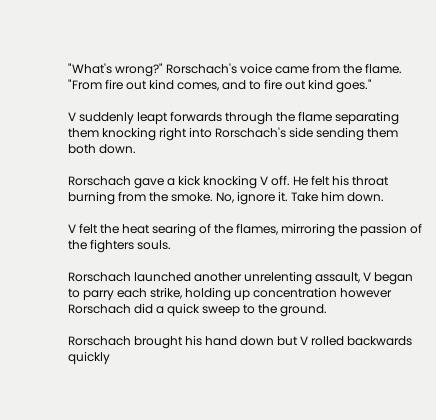"What's wrong?" Rorschach's voice came from the flame. "From fire out kind comes, and to fire out kind goes."

V suddenly leapt forwards through the flame separating them knocking right into Rorschach's side sending them both down.

Rorschach gave a kick knocking V off. He felt his throat burning from the smoke. No, ignore it. Take him down.

V felt the heat searing of the flames, mirroring the passion of the fighters souls.

Rorschach launched another unrelenting assault, V began to parry each strike, holding up concentration however Rorschach did a quick sweep to the ground.

Rorschach brought his hand down but V rolled backwards quickly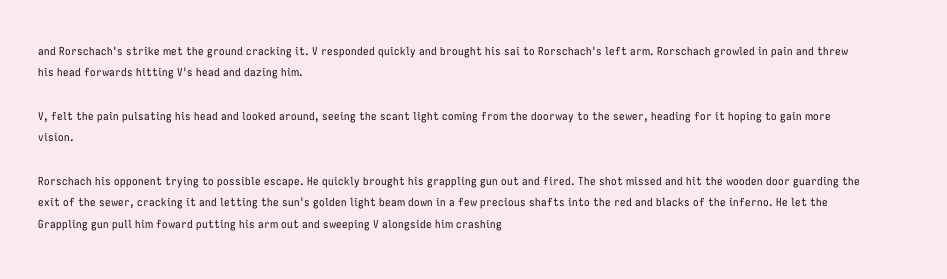and Rorschach's strike met the ground cracking it. V responded quickly and brought his sai to Rorschach's left arm. Rorschach growled in pain and threw his head forwards hitting V's head and dazing him.

V, felt the pain pulsating his head and looked around, seeing the scant light coming from the doorway to the sewer, heading for it hoping to gain more vision.

Rorschach his opponent trying to possible escape. He quickly brought his grappling gun out and fired. The shot missed and hit the wooden door guarding the exit of the sewer, cracking it and letting the sun's golden light beam down in a few precious shafts into the red and blacks of the inferno. He let the Grappling gun pull him foward putting his arm out and sweeping V alongside him crashing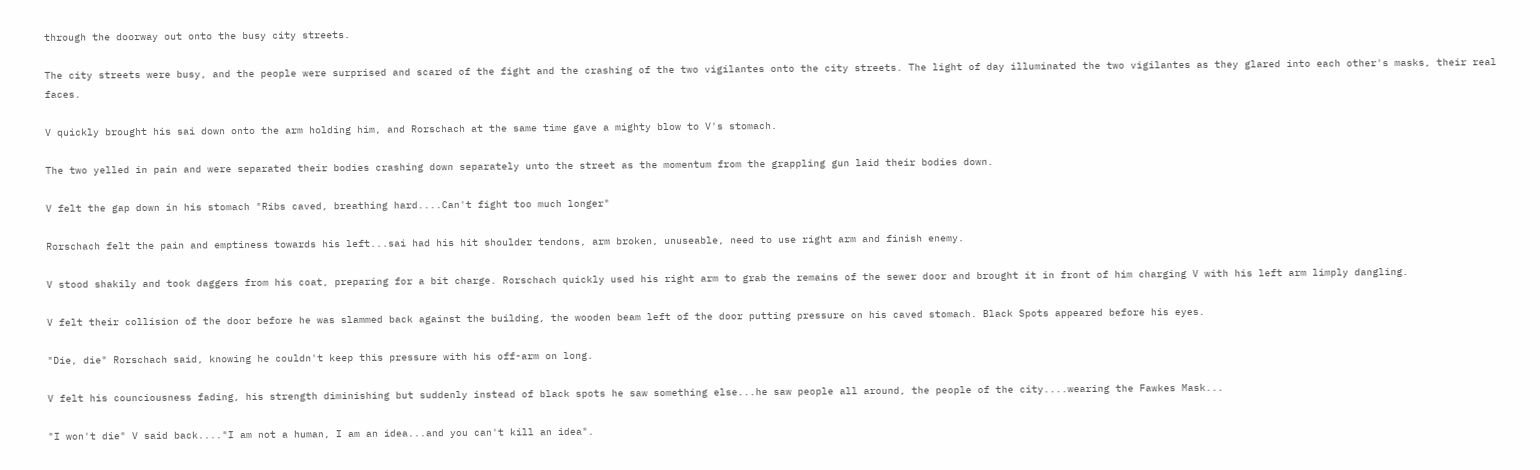through the doorway out onto the busy city streets.

The city streets were busy, and the people were surprised and scared of the fight and the crashing of the two vigilantes onto the city streets. The light of day illuminated the two vigilantes as they glared into each other's masks, their real faces.

V quickly brought his sai down onto the arm holding him, and Rorschach at the same time gave a mighty blow to V's stomach.

The two yelled in pain and were separated their bodies crashing down separately unto the street as the momentum from the grappling gun laid their bodies down.

V felt the gap down in his stomach "Ribs caved, breathing hard....Can't fight too much longer"

Rorschach felt the pain and emptiness towards his left...sai had his hit shoulder tendons, arm broken, unuseable, need to use right arm and finish enemy.

V stood shakily and took daggers from his coat, preparing for a bit charge. Rorschach quickly used his right arm to grab the remains of the sewer door and brought it in front of him charging V with his left arm limply dangling.

V felt their collision of the door before he was slammed back against the building, the wooden beam left of the door putting pressure on his caved stomach. Black Spots appeared before his eyes.

"Die, die" Rorschach said, knowing he couldn't keep this pressure with his off-arm on long.

V felt his counciousness fading, his strength diminishing but suddenly instead of black spots he saw something else...he saw people all around, the people of the city....wearing the Fawkes Mask...

"I won't die" V said back...."I am not a human, I am an idea...and you can't kill an idea".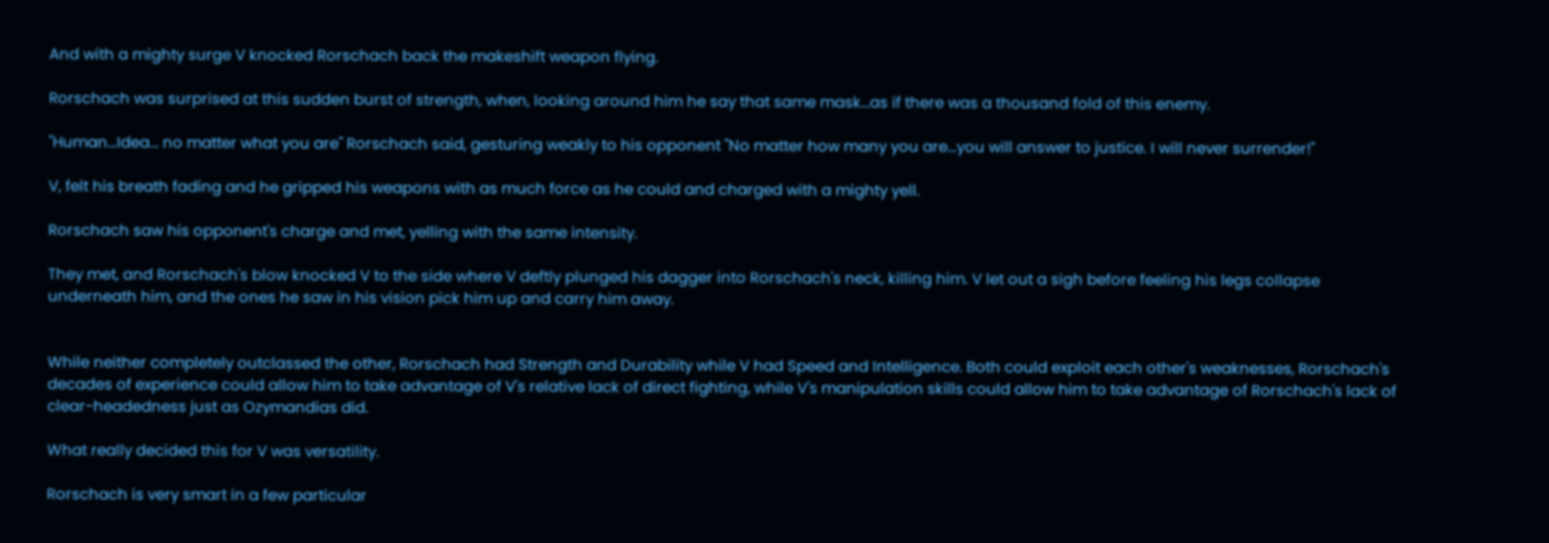And with a mighty surge V knocked Rorschach back the makeshift weapon flying.

Rorschach was surprised at this sudden burst of strength, when, looking around him he say that same mask...as if there was a thousand fold of this enemy.

"Human...Idea... no matter what you are" Rorschach said, gesturing weakly to his opponent "No matter how many you are...you will answer to justice. I will never surrender!"

V, felt his breath fading and he gripped his weapons with as much force as he could and charged with a mighty yell.

Rorschach saw his opponent's charge and met, yelling with the same intensity.

They met, and Rorschach's blow knocked V to the side where V deftly plunged his dagger into Rorschach's neck, killing him. V let out a sigh before feeling his legs collapse underneath him, and the ones he saw in his vision pick him up and carry him away.


While neither completely outclassed the other, Rorschach had Strength and Durability while V had Speed and Intelligence. Both could exploit each other's weaknesses, Rorschach's decades of experience could allow him to take advantage of V's relative lack of direct fighting, while V's manipulation skills could allow him to take advantage of Rorschach's lack of clear-headedness just as Ozymandias did.

What really decided this for V was versatility.

Rorschach is very smart in a few particular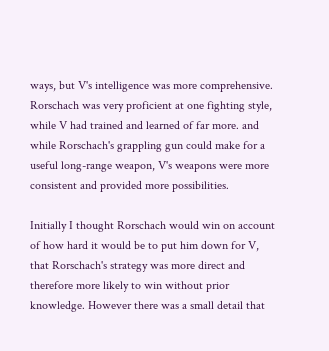ways, but V's intelligence was more comprehensive. Rorschach was very proficient at one fighting style, while V had trained and learned of far more. and while Rorschach's grappling gun could make for a useful long-range weapon, V's weapons were more consistent and provided more possibilities.

Initially I thought Rorschach would win on account of how hard it would be to put him down for V, that Rorschach's strategy was more direct and therefore more likely to win without prior knowledge. However there was a small detail that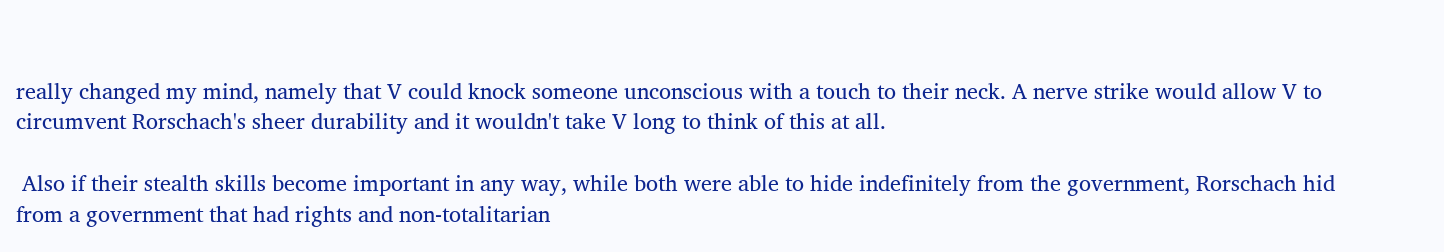really changed my mind, namely that V could knock someone unconscious with a touch to their neck. A nerve strike would allow V to circumvent Rorschach's sheer durability and it wouldn't take V long to think of this at all.

 Also if their stealth skills become important in any way, while both were able to hide indefinitely from the government, Rorschach hid from a government that had rights and non-totalitarian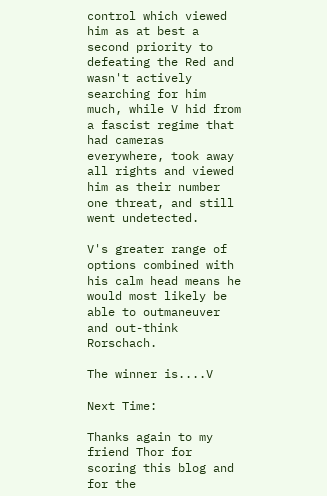control which viewed him as at best a second priority to defeating the Red and wasn't actively searching for him much, while V hid from a fascist regime that had cameras everywhere, took away all rights and viewed him as their number one threat, and still went undetected.

V's greater range of options combined with his calm head means he would most likely be able to outmaneuver and out-think Rorschach.

The winner is....V

Next Time:

Thanks again to my friend Thor for scoring this blog and for the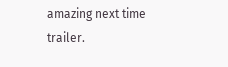amazing next time trailer.